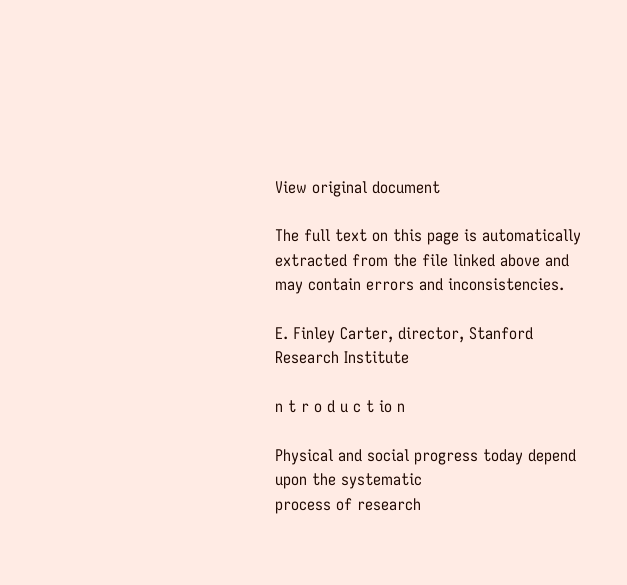View original document

The full text on this page is automatically extracted from the file linked above and may contain errors and inconsistencies.

E. Finley Carter, director, Stanford Research Institute

n t r o d u c t io n

Physical and social progress today depend upon the systematic
process of research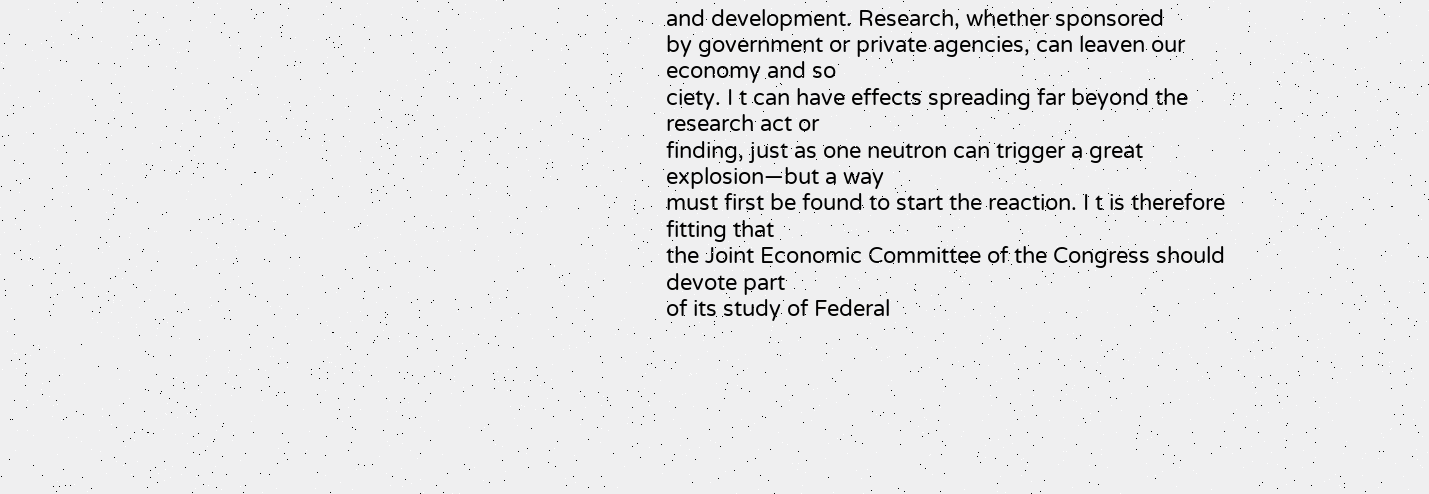and development. Research, whether sponsored
by government or private agencies, can leaven our economy and so
ciety. I t can have effects spreading far beyond the research act or
finding, just as one neutron can trigger a great explosion—but a way
must first be found to start the reaction. I t is therefore fitting that
the Joint Economic Committee of the Congress should devote part
of its study of Federal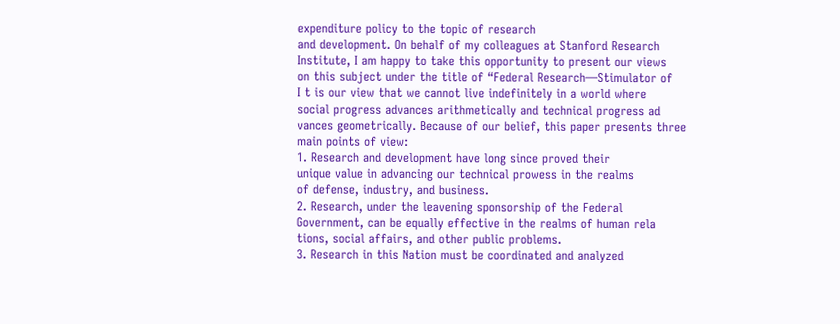expenditure policy to the topic of research
and development. On behalf of my colleagues at Stanford Research
Institute, I am happy to take this opportunity to present our views
on this subject under the title of “Federal Research—Stimulator of
I t is our view that we cannot live indefinitely in a world where
social progress advances arithmetically and technical progress ad
vances geometrically. Because of our belief, this paper presents three
main points of view:
1. Research and development have long since proved their
unique value in advancing our technical prowess in the realms
of defense, industry, and business.
2. Research, under the leavening sponsorship of the Federal
Government, can be equally effective in the realms of human rela
tions, social affairs, and other public problems.
3. Research in this Nation must be coordinated and analyzed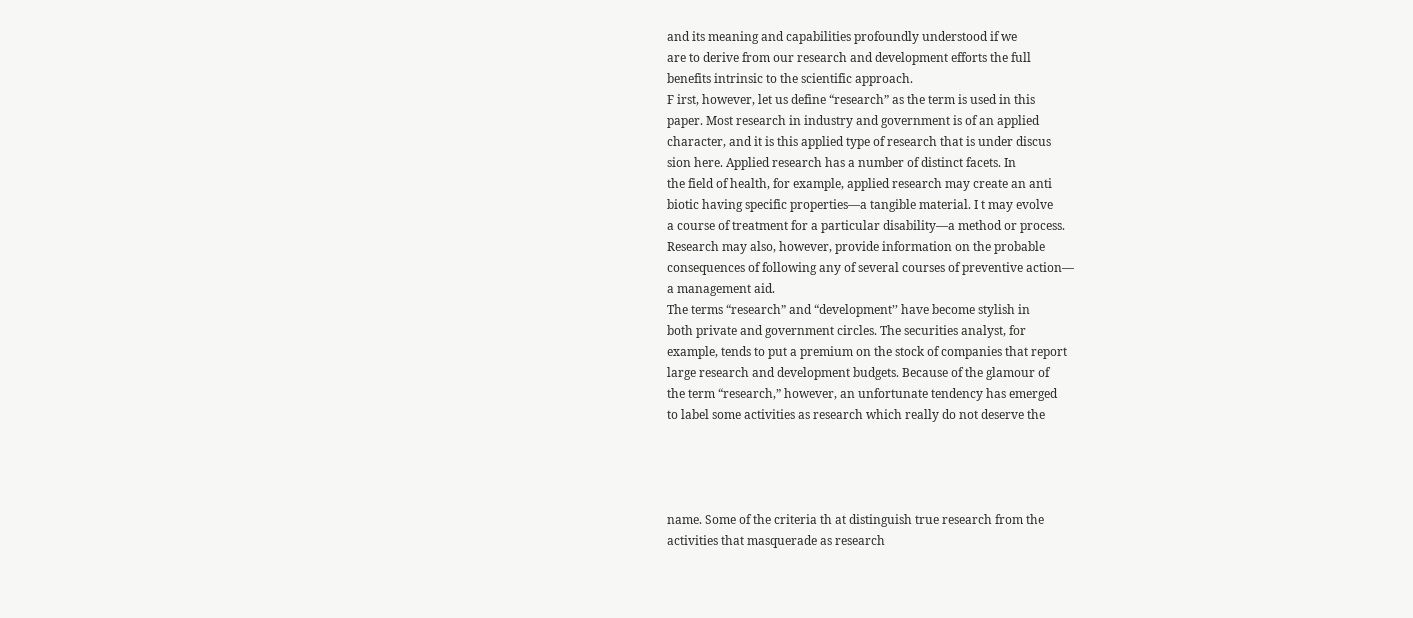and its meaning and capabilities profoundly understood if we
are to derive from our research and development efforts the full
benefits intrinsic to the scientific approach.
F irst, however, let us define “research” as the term is used in this
paper. Most research in industry and government is of an applied
character, and it is this applied type of research that is under discus
sion here. Applied research has a number of distinct facets. In
the field of health, for example, applied research may create an anti
biotic having specific properties—a tangible material. I t may evolve
a course of treatment for a particular disability—a method or process.
Research may also, however, provide information on the probable
consequences of following any of several courses of preventive action—
a management aid.
The terms “research” and “development’’ have become stylish in
both private and government circles. The securities analyst, for
example, tends to put a premium on the stock of companies that report
large research and development budgets. Because of the glamour of
the term “research,” however, an unfortunate tendency has emerged
to label some activities as research which really do not deserve the




name. Some of the criteria th at distinguish true research from the
activities that masquerade as research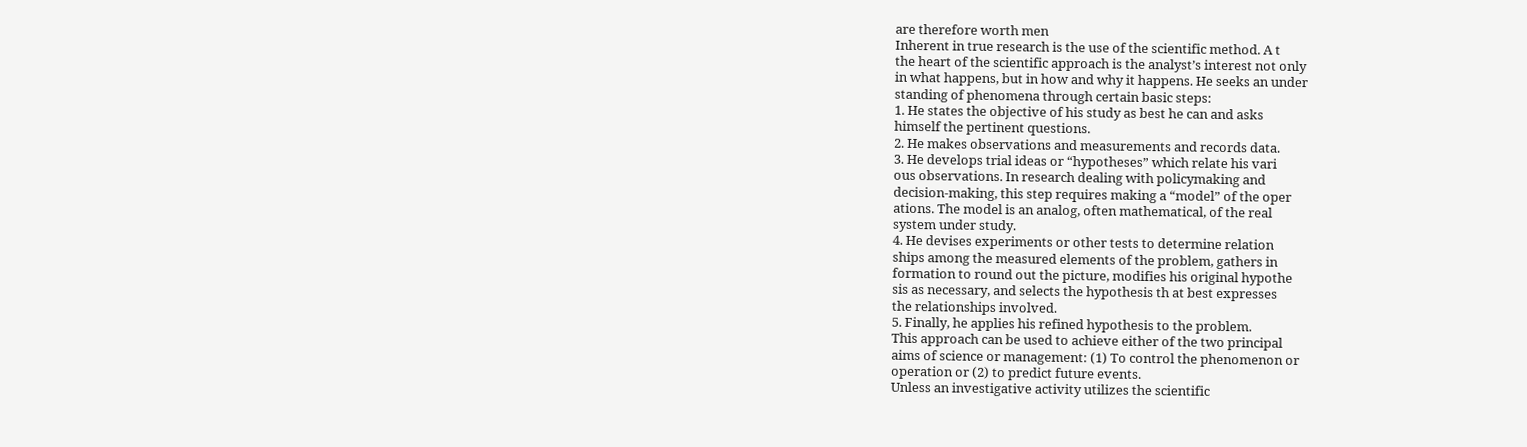are therefore worth men
Inherent in true research is the use of the scientific method. A t
the heart of the scientific approach is the analyst’s interest not only
in what happens, but in how and why it happens. He seeks an under
standing of phenomena through certain basic steps:
1. He states the objective of his study as best he can and asks
himself the pertinent questions.
2. He makes observations and measurements and records data.
3. He develops trial ideas or “hypotheses” which relate his vari
ous observations. In research dealing with policymaking and
decision-making, this step requires making a “model” of the oper
ations. The model is an analog, often mathematical, of the real
system under study.
4. He devises experiments or other tests to determine relation
ships among the measured elements of the problem, gathers in
formation to round out the picture, modifies his original hypothe
sis as necessary, and selects the hypothesis th at best expresses
the relationships involved.
5. Finally, he applies his refined hypothesis to the problem.
This approach can be used to achieve either of the two principal
aims of science or management: (1) To control the phenomenon or
operation or (2) to predict future events.
Unless an investigative activity utilizes the scientific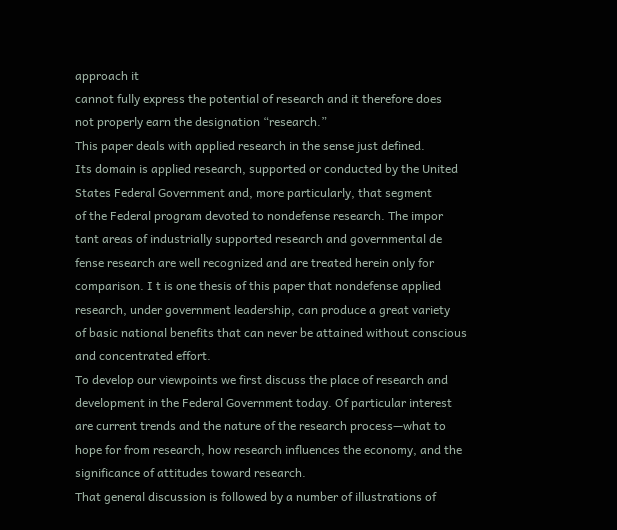approach it
cannot fully express the potential of research and it therefore does
not properly earn the designation “research.”
This paper deals with applied research in the sense just defined.
Its domain is applied research, supported or conducted by the United
States Federal Government and, more particularly, that segment
of the Federal program devoted to nondefense research. The impor
tant areas of industrially supported research and governmental de
fense research are well recognized and are treated herein only for
comparison. I t is one thesis of this paper that nondefense applied
research, under government leadership, can produce a great variety
of basic national benefits that can never be attained without conscious
and concentrated effort.
To develop our viewpoints we first discuss the place of research and
development in the Federal Government today. Of particular interest
are current trends and the nature of the research process—what to
hope for from research, how research influences the economy, and the
significance of attitudes toward research.
That general discussion is followed by a number of illustrations of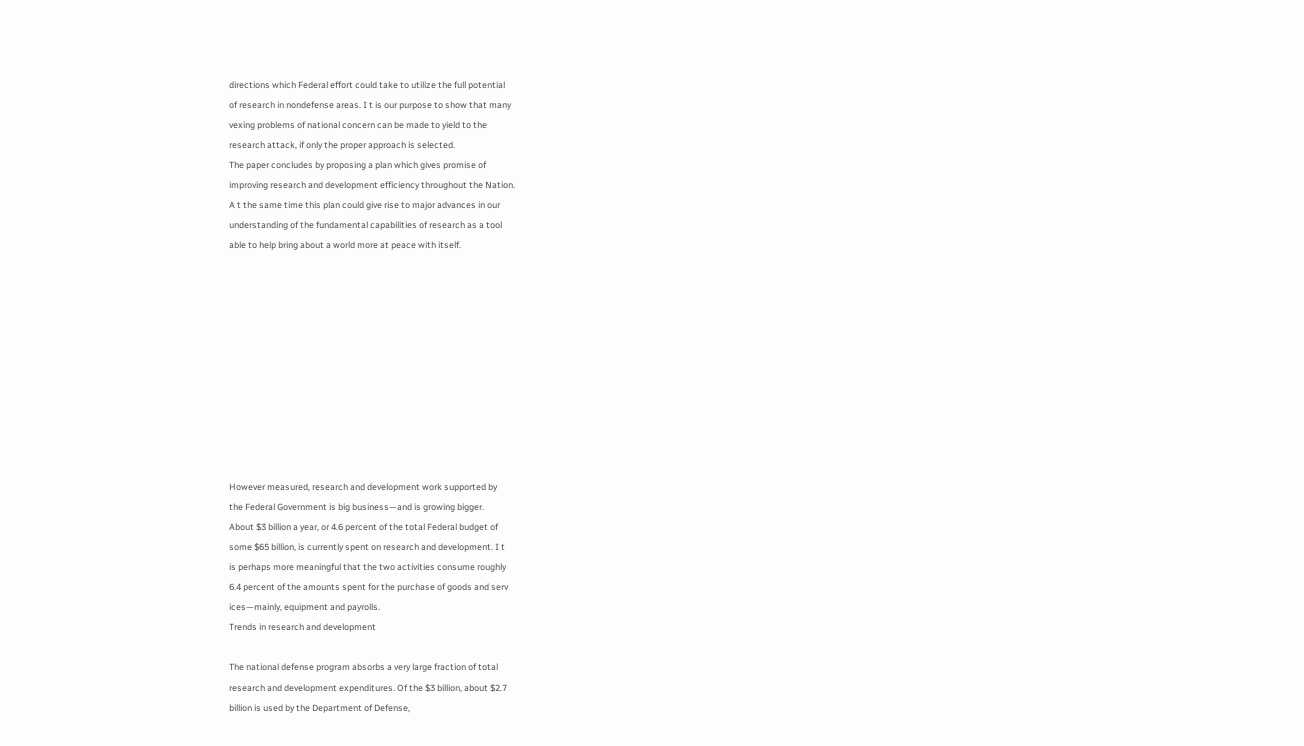directions which Federal effort could take to utilize the full potential
of research in nondefense areas. I t is our purpose to show that many
vexing problems of national concern can be made to yield to the
research attack, if only the proper approach is selected.
The paper concludes by proposing a plan which gives promise of
improving research and development efficiency throughout the Nation.
A t the same time this plan could give rise to major advances in our
understanding of the fundamental capabilities of research as a tool
able to help bring about a world more at peace with itself.











However measured, research and development work supported by
the Federal Government is big business—and is growing bigger.
About $3 billion a year, or 4.6 percent of the total Federal budget of
some $65 billion, is currently spent on research and development. I t
is perhaps more meaningful that the two activities consume roughly
6.4 percent of the amounts spent for the purchase of goods and serv
ices—mainly, equipment and payrolls.
Trends in research and development

The national defense program absorbs a very large fraction of total
research and development expenditures. Of the $3 billion, about $2.7
billion is used by the Department of Defense,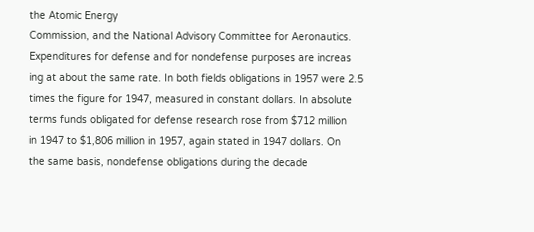the Atomic Energy
Commission, and the National Advisory Committee for Aeronautics.
Expenditures for defense and for nondefense purposes are increas
ing at about the same rate. In both fields obligations in 1957 were 2.5
times the figure for 1947, measured in constant dollars. In absolute
terms funds obligated for defense research rose from $712 million
in 1947 to $1,806 million in 1957, again stated in 1947 dollars. On
the same basis, nondefense obligations during the decade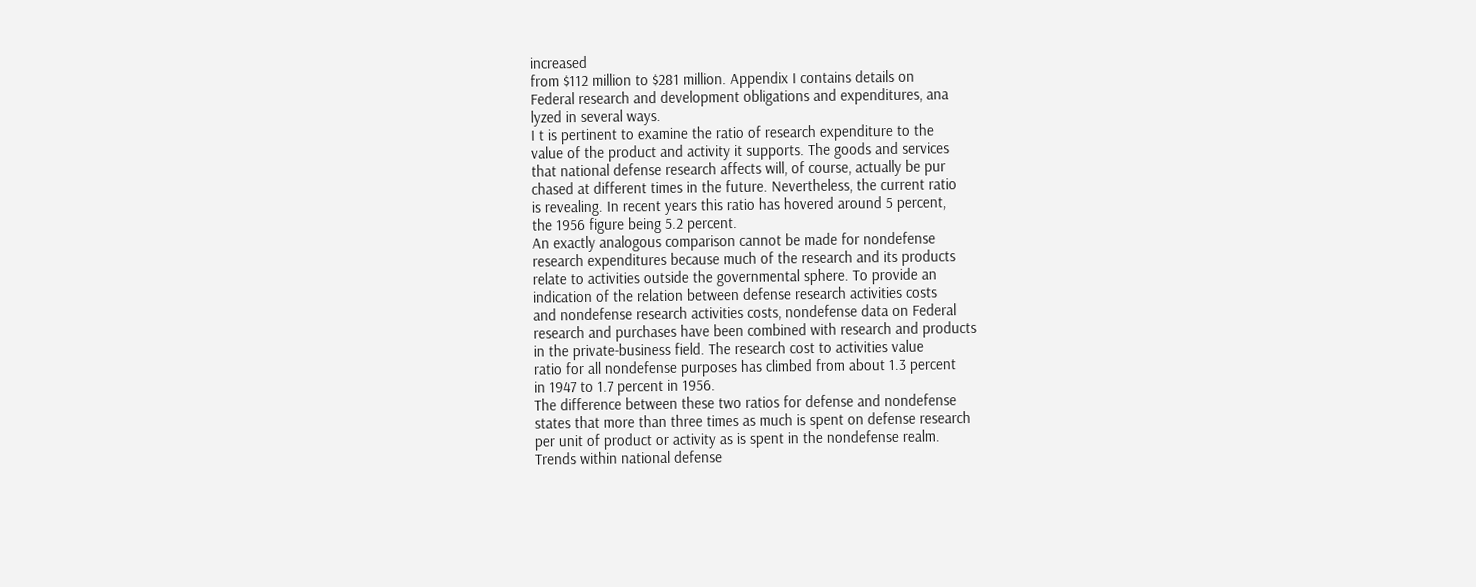increased
from $112 million to $281 million. Appendix I contains details on
Federal research and development obligations and expenditures, ana
lyzed in several ways.
I t is pertinent to examine the ratio of research expenditure to the
value of the product and activity it supports. The goods and services
that national defense research affects will, of course, actually be pur
chased at different times in the future. Nevertheless, the current ratio
is revealing. In recent years this ratio has hovered around 5 percent,
the 1956 figure being 5.2 percent.
An exactly analogous comparison cannot be made for nondefense
research expenditures because much of the research and its products
relate to activities outside the governmental sphere. To provide an
indication of the relation between defense research activities costs
and nondefense research activities costs, nondefense data on Federal
research and purchases have been combined with research and products
in the private-business field. The research cost to activities value
ratio for all nondefense purposes has climbed from about 1.3 percent
in 1947 to 1.7 percent in 1956.
The difference between these two ratios for defense and nondefense
states that more than three times as much is spent on defense research
per unit of product or activity as is spent in the nondefense realm.
Trends within national defense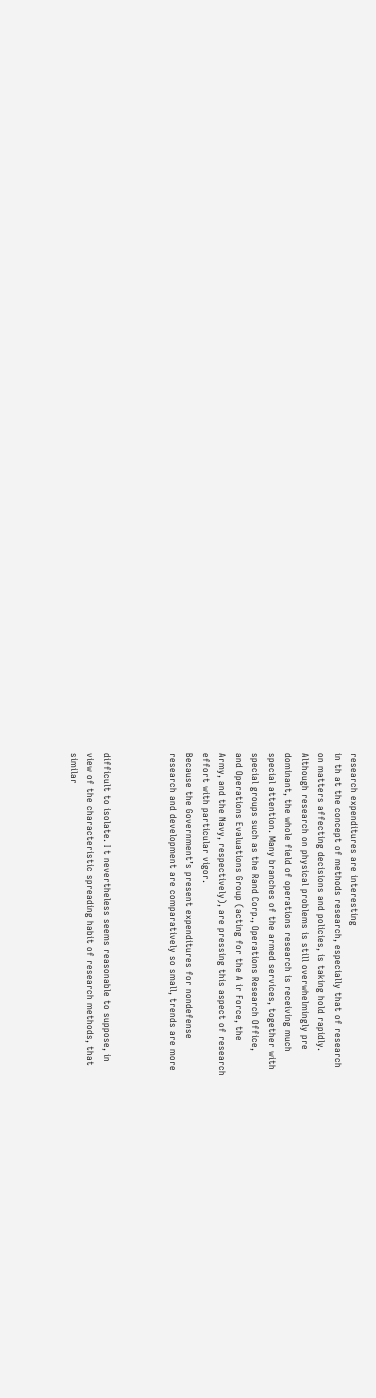research expenditures are interesting
in th at the concept of methods research, especially that of research
on matters affecting decisions and policies, is taking hold rapidly.
Although research on physical problems is still overwhelmingly pre
dominant, the whole field of operations research is receiving much
special attention. Many branches of the armed services, together with
special groups such as the Rand Corp., Operations Research Office,
and Operations Evaluations Group (acting for the A ir Force, the
Army, and the Navy, respectively), are pressing this aspect of research
effort with particular vigor.
Because the Government’s present expenditures for nondefense
research and development are comparatively so small, trends are more



difficult to isolate. I t nevertheless seems reasonable to suppose, in
view of the characteristic spreading habit of research methods, that
similar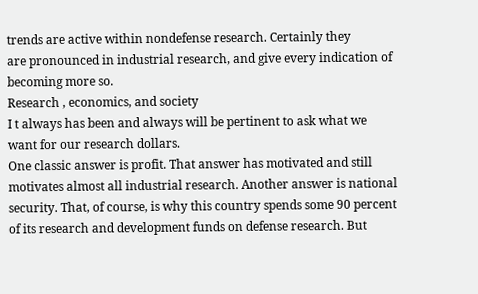trends are active within nondefense research. Certainly they
are pronounced in industrial research, and give every indication of
becoming more so.
Research , economics, and society
I t always has been and always will be pertinent to ask what we
want for our research dollars.
One classic answer is profit. That answer has motivated and still
motivates almost all industrial research. Another answer is national
security. That, of course, is why this country spends some 90 percent
of its research and development funds on defense research. But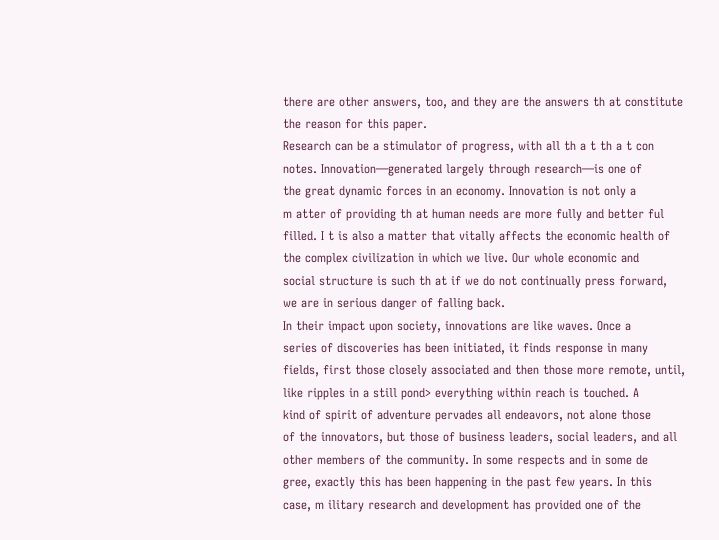there are other answers, too, and they are the answers th at constitute
the reason for this paper.
Research can be a stimulator of progress, with all th a t th a t con
notes. Innovation—generated largely through research—is one of
the great dynamic forces in an economy. Innovation is not only a
m atter of providing th at human needs are more fully and better ful
filled. I t is also a matter that vitally affects the economic health of
the complex civilization in which we live. Our whole economic and
social structure is such th at if we do not continually press forward,
we are in serious danger of falling back.
In their impact upon society, innovations are like waves. Once a
series of discoveries has been initiated, it finds response in many
fields, first those closely associated and then those more remote, until,
like ripples in a still pond> everything within reach is touched. A
kind of spirit of adventure pervades all endeavors, not alone those
of the innovators, but those of business leaders, social leaders, and all
other members of the community. In some respects and in some de
gree, exactly this has been happening in the past few years. In this
case, m ilitary research and development has provided one of the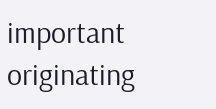important originating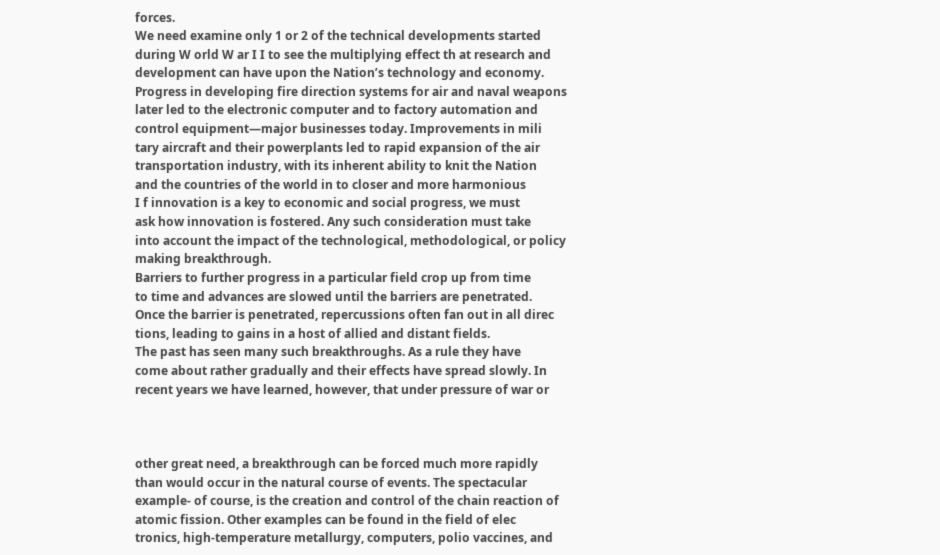forces.
We need examine only 1 or 2 of the technical developments started
during W orld W ar I I to see the multiplying effect th at research and
development can have upon the Nation’s technology and economy.
Progress in developing fire direction systems for air and naval weapons
later led to the electronic computer and to factory automation and
control equipment—major businesses today. Improvements in mili
tary aircraft and their powerplants led to rapid expansion of the air
transportation industry, with its inherent ability to knit the Nation
and the countries of the world in to closer and more harmonious
I f innovation is a key to economic and social progress, we must
ask how innovation is fostered. Any such consideration must take
into account the impact of the technological, methodological, or policy
making breakthrough.
Barriers to further progress in a particular field crop up from time
to time and advances are slowed until the barriers are penetrated.
Once the barrier is penetrated, repercussions often fan out in all direc
tions, leading to gains in a host of allied and distant fields.
The past has seen many such breakthroughs. As a rule they have
come about rather gradually and their effects have spread slowly. In
recent years we have learned, however, that under pressure of war or



other great need, a breakthrough can be forced much more rapidly
than would occur in the natural course of events. The spectacular
example- of course, is the creation and control of the chain reaction of
atomic fission. Other examples can be found in the field of elec
tronics, high-temperature metallurgy, computers, polio vaccines, and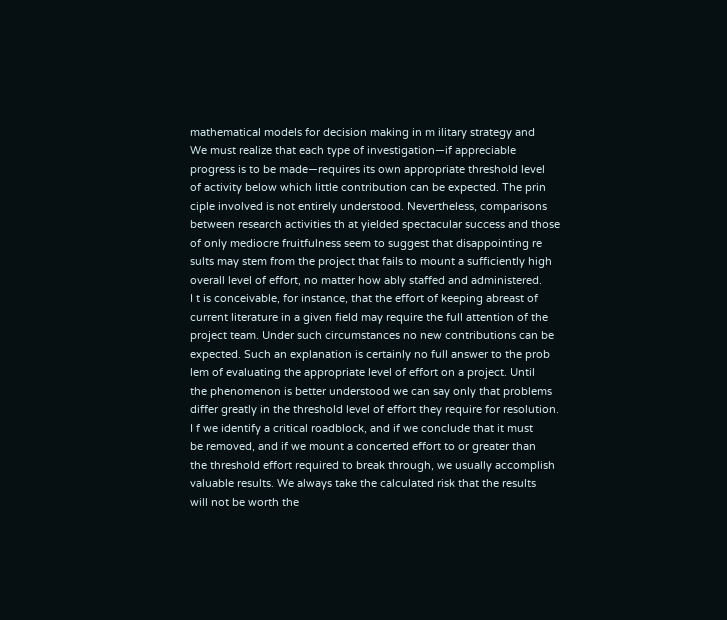mathematical models for decision making in m ilitary strategy and
We must realize that each type of investigation—if appreciable
progress is to be made—requires its own appropriate threshold level
of activity below which little contribution can be expected. The prin
ciple involved is not entirely understood. Nevertheless, comparisons
between research activities th at yielded spectacular success and those
of only mediocre fruitfulness seem to suggest that disappointing re
sults may stem from the project that fails to mount a sufficiently high
overall level of effort, no matter how ably staffed and administered.
I t is conceivable, for instance, that the effort of keeping abreast of
current literature in a given field may require the full attention of the
project team. Under such circumstances no new contributions can be
expected. Such an explanation is certainly no full answer to the prob
lem of evaluating the appropriate level of effort on a project. Until
the phenomenon is better understood we can say only that problems
differ greatly in the threshold level of effort they require for resolution.
I f we identify a critical roadblock, and if we conclude that it must
be removed, and if we mount a concerted effort to or greater than
the threshold effort required to break through, we usually accomplish
valuable results. We always take the calculated risk that the results
will not be worth the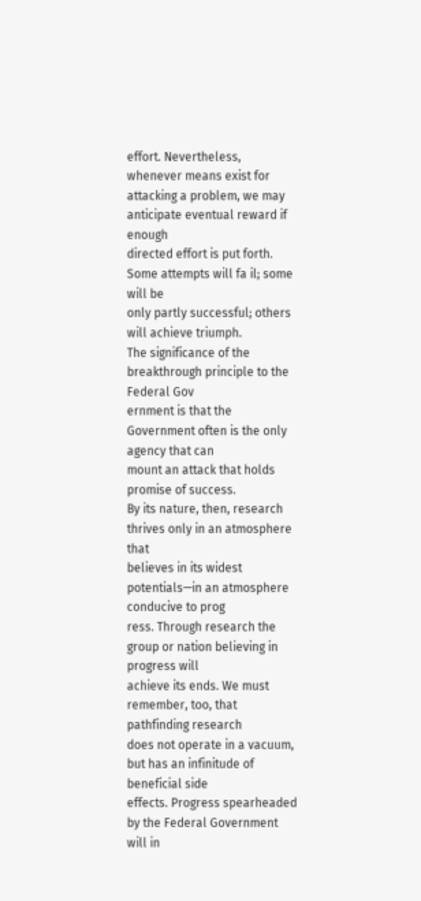effort. Nevertheless, whenever means exist for
attacking a problem, we may anticipate eventual reward if enough
directed effort is put forth. Some attempts will fa il; some will be
only partly successful; others will achieve triumph.
The significance of the breakthrough principle to the Federal Gov
ernment is that the Government often is the only agency that can
mount an attack that holds promise of success.
By its nature, then, research thrives only in an atmosphere that
believes in its widest potentials—in an atmosphere conducive to prog
ress. Through research the group or nation believing in progress will
achieve its ends. We must remember, too, that pathfinding research
does not operate in a vacuum, but has an infinitude of beneficial side
effects. Progress spearheaded by the Federal Government will in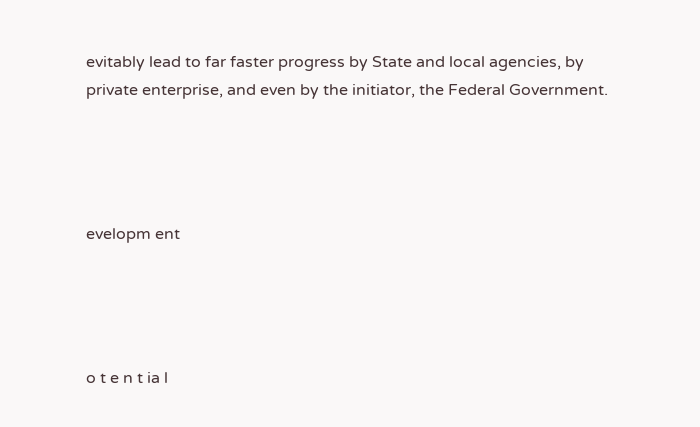evitably lead to far faster progress by State and local agencies, by
private enterprise, and even by the initiator, the Federal Government.




evelopm ent




o t e n t ia l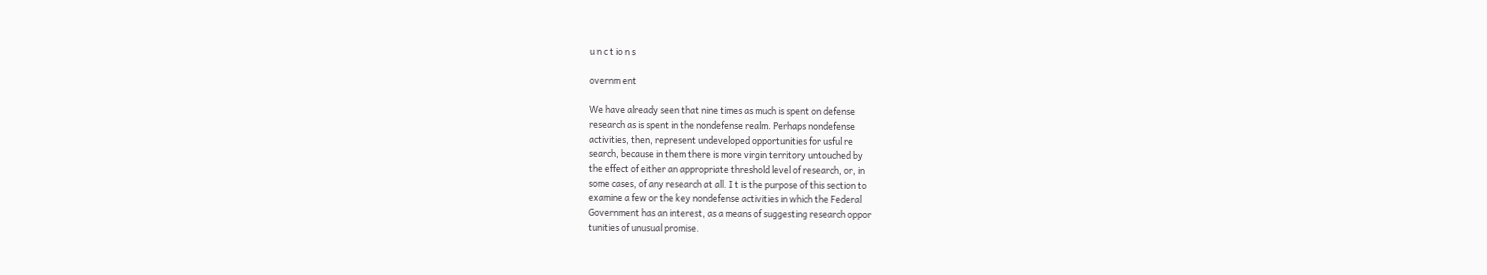u n c t io n s

overnm ent

We have already seen that nine times as much is spent on defense
research as is spent in the nondefense realm. Perhaps nondefense
activities, then, represent undeveloped opportunities for usful re
search, because in them there is more virgin territory untouched by
the effect of either an appropriate threshold level of research, or, in
some cases, of any research at all. I t is the purpose of this section to
examine a few or the key nondefense activities in which the Federal
Government has an interest, as a means of suggesting research oppor
tunities of unusual promise.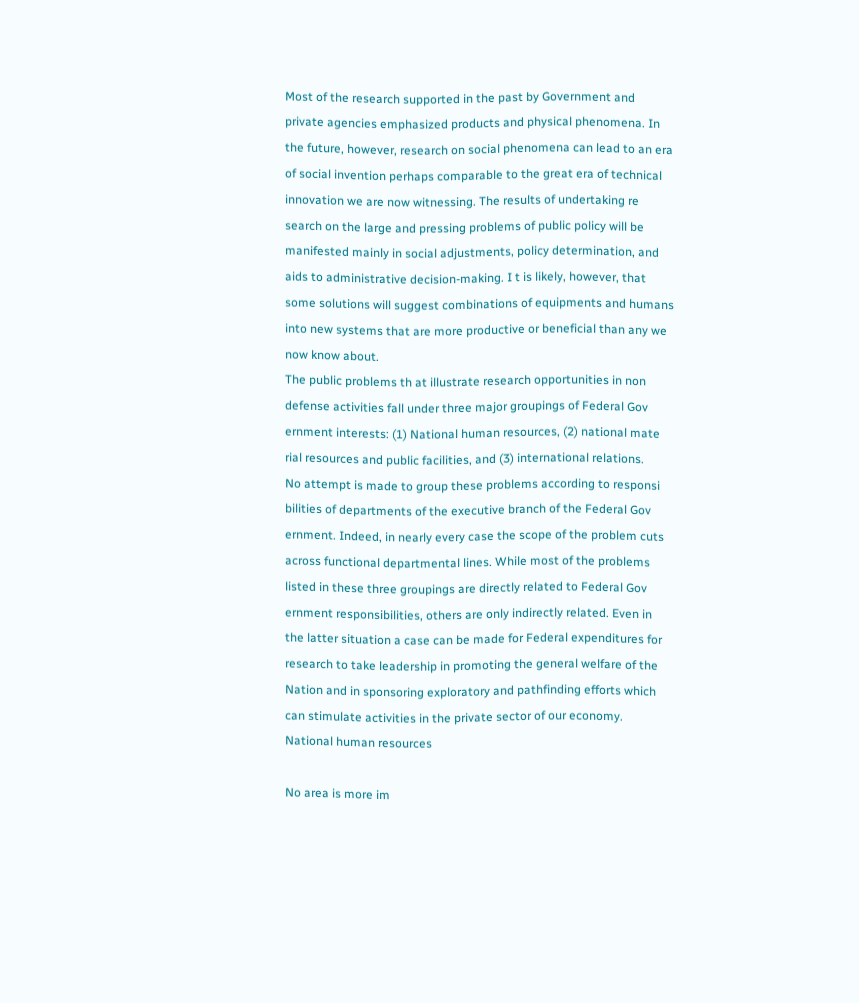Most of the research supported in the past by Government and
private agencies emphasized products and physical phenomena. In
the future, however, research on social phenomena can lead to an era
of social invention perhaps comparable to the great era of technical
innovation we are now witnessing. The results of undertaking re
search on the large and pressing problems of public policy will be
manifested mainly in social adjustments, policy determination, and
aids to administrative decision-making. I t is likely, however, that
some solutions will suggest combinations of equipments and humans
into new systems that are more productive or beneficial than any we
now know about.
The public problems th at illustrate research opportunities in non
defense activities fall under three major groupings of Federal Gov
ernment interests: (1) National human resources, (2) national mate
rial resources and public facilities, and (3) international relations.
No attempt is made to group these problems according to responsi
bilities of departments of the executive branch of the Federal Gov
ernment. Indeed, in nearly every case the scope of the problem cuts
across functional departmental lines. While most of the problems
listed in these three groupings are directly related to Federal Gov
ernment responsibilities, others are only indirectly related. Even in
the latter situation a case can be made for Federal expenditures for
research to take leadership in promoting the general welfare of the
Nation and in sponsoring exploratory and pathfinding efforts which
can stimulate activities in the private sector of our economy.
National human resources

No area is more im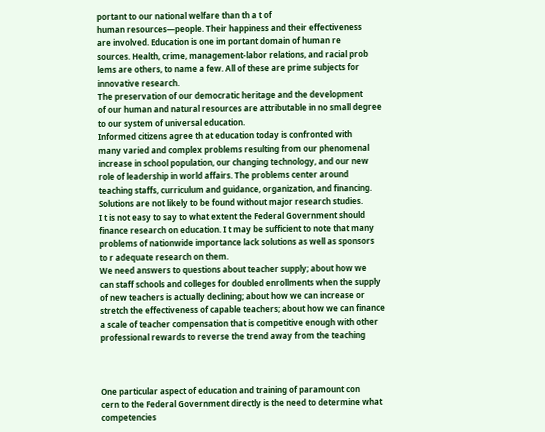portant to our national welfare than th a t of
human resources—people. Their happiness and their effectiveness
are involved. Education is one im portant domain of human re
sources. Health, crime, management-labor relations, and racial prob
lems are others, to name a few. All of these are prime subjects for
innovative research.
The preservation of our democratic heritage and the development
of our human and natural resources are attributable in no small degree
to our system of universal education.
Informed citizens agree th at education today is confronted with
many varied and complex problems resulting from our phenomenal
increase in school population, our changing technology, and our new
role of leadership in world affairs. The problems center around
teaching staffs, curriculum and guidance, organization, and financing.
Solutions are not likely to be found without major research studies.
I t is not easy to say to what extent the Federal Government should
finance research on education. I t may be sufficient to note that many
problems of nationwide importance lack solutions as well as sponsors
to r adequate research on them.
We need answers to questions about teacher supply; about how we
can staff schools and colleges for doubled enrollments when the supply
of new teachers is actually declining; about how we can increase or
stretch the effectiveness of capable teachers; about how we can finance
a scale of teacher compensation that is competitive enough with other
professional rewards to reverse the trend away from the teaching



One particular aspect of education and training of paramount con
cern to the Federal Government directly is the need to determine what
competencies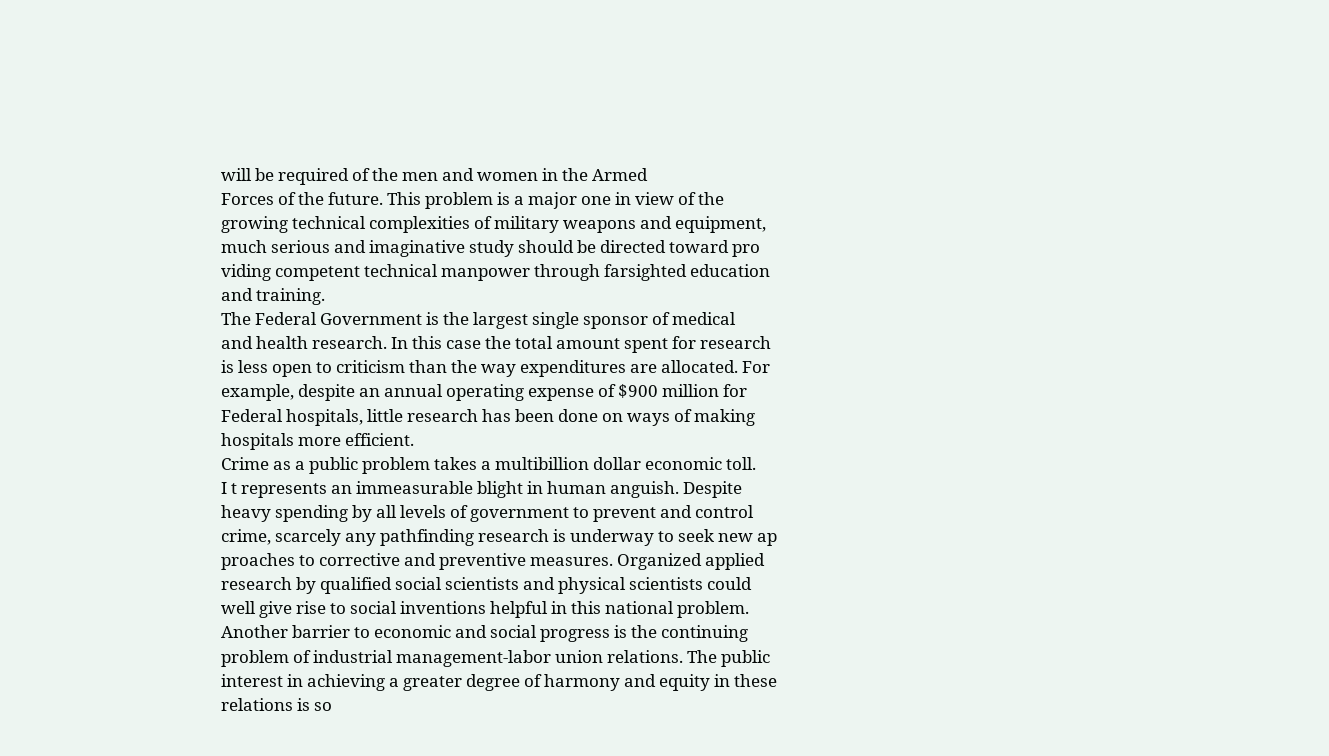will be required of the men and women in the Armed
Forces of the future. This problem is a major one in view of the
growing technical complexities of military weapons and equipment,
much serious and imaginative study should be directed toward pro
viding competent technical manpower through farsighted education
and training.
The Federal Government is the largest single sponsor of medical
and health research. In this case the total amount spent for research
is less open to criticism than the way expenditures are allocated. For
example, despite an annual operating expense of $900 million for
Federal hospitals, little research has been done on ways of making
hospitals more efficient.
Crime as a public problem takes a multibillion dollar economic toll.
I t represents an immeasurable blight in human anguish. Despite
heavy spending by all levels of government to prevent and control
crime, scarcely any pathfinding research is underway to seek new ap
proaches to corrective and preventive measures. Organized applied
research by qualified social scientists and physical scientists could
well give rise to social inventions helpful in this national problem.
Another barrier to economic and social progress is the continuing
problem of industrial management-labor union relations. The public
interest in achieving a greater degree of harmony and equity in these
relations is so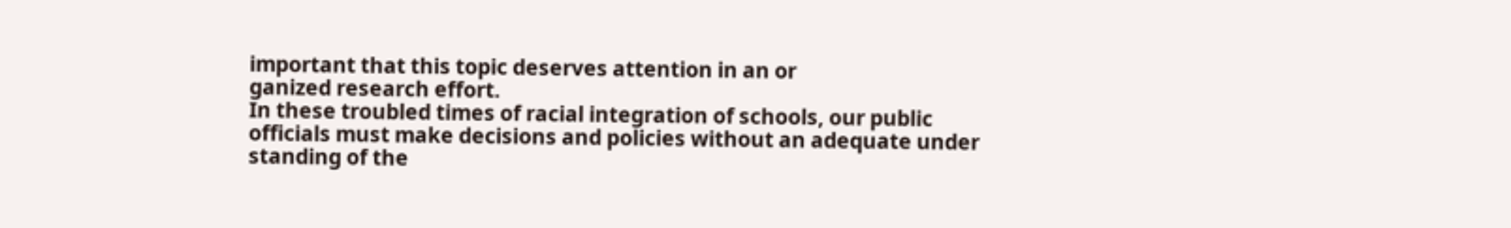important that this topic deserves attention in an or
ganized research effort.
In these troubled times of racial integration of schools, our public
officials must make decisions and policies without an adequate under
standing of the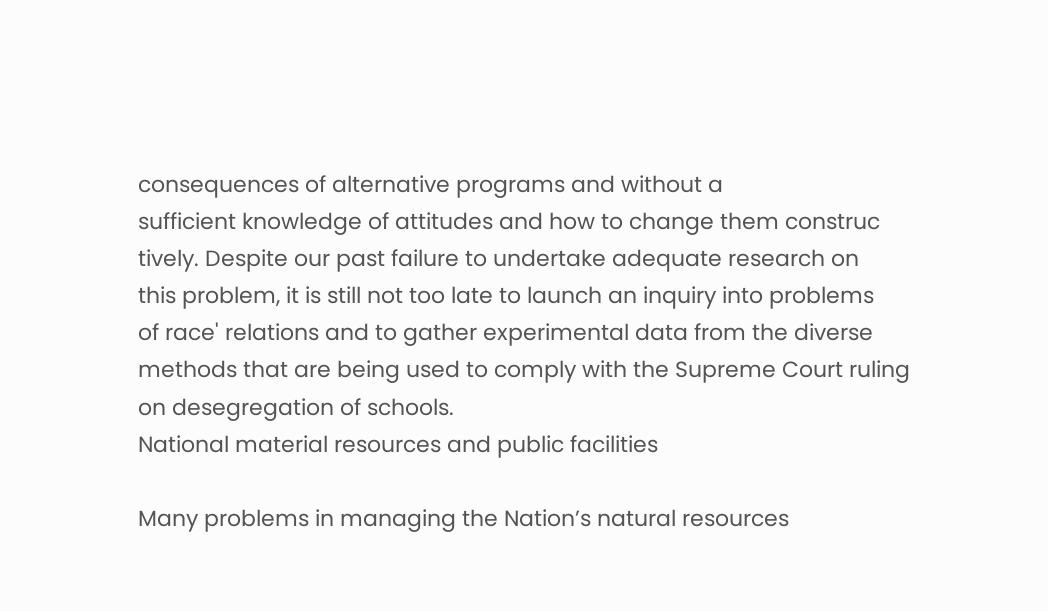consequences of alternative programs and without a
sufficient knowledge of attitudes and how to change them construc
tively. Despite our past failure to undertake adequate research on
this problem, it is still not too late to launch an inquiry into problems
of race' relations and to gather experimental data from the diverse
methods that are being used to comply with the Supreme Court ruling
on desegregation of schools.
National material resources and public facilities

Many problems in managing the Nation’s natural resources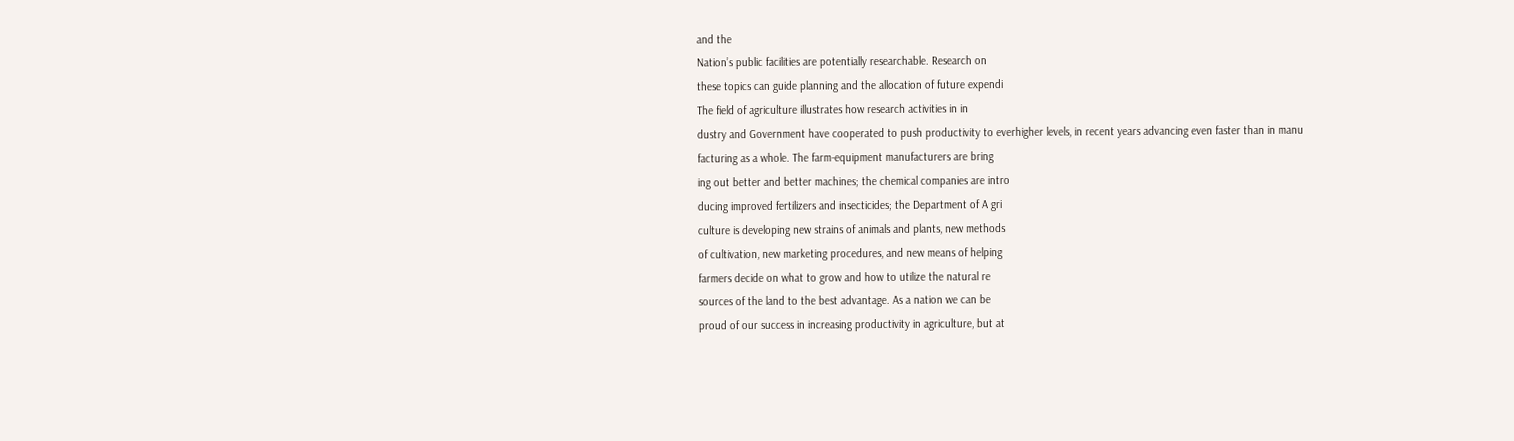and the
Nation’s public facilities are potentially researchable. Research on
these topics can guide planning and the allocation of future expendi
The field of agriculture illustrates how research activities in in
dustry and Government have cooperated to push productivity to everhigher levels, in recent years advancing even faster than in manu
facturing as a whole. The farm-equipment manufacturers are bring
ing out better and better machines; the chemical companies are intro
ducing improved fertilizers and insecticides; the Department of A gri
culture is developing new strains of animals and plants, new methods
of cultivation, new marketing procedures, and new means of helping
farmers decide on what to grow and how to utilize the natural re
sources of the land to the best advantage. As a nation we can be
proud of our success in increasing productivity in agriculture, but at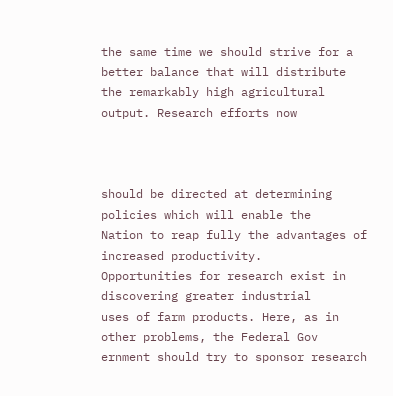the same time we should strive for a better balance that will distribute
the remarkably high agricultural output. Research efforts now



should be directed at determining policies which will enable the
Nation to reap fully the advantages of increased productivity.
Opportunities for research exist in discovering greater industrial
uses of farm products. Here, as in other problems, the Federal Gov
ernment should try to sponsor research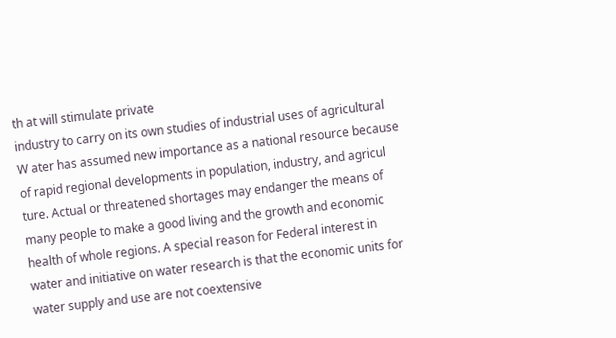th at will stimulate private
industry to carry on its own studies of industrial uses of agricultural
W ater has assumed new importance as a national resource because
of rapid regional developments in population, industry, and agricul
ture. Actual or threatened shortages may endanger the means of
many people to make a good living and the growth and economic
health of whole regions. A special reason for Federal interest in
water and initiative on water research is that the economic units for
water supply and use are not coextensive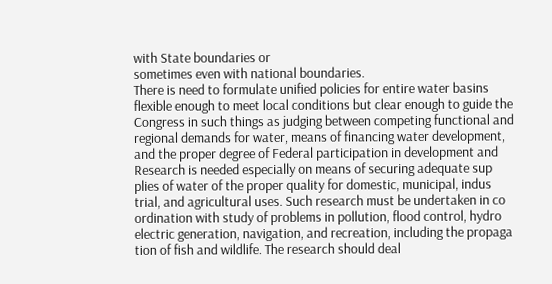with State boundaries or
sometimes even with national boundaries.
There is need to formulate unified policies for entire water basins
flexible enough to meet local conditions but clear enough to guide the
Congress in such things as judging between competing functional and
regional demands for water, means of financing water development,
and the proper degree of Federal participation in development and
Research is needed especially on means of securing adequate sup
plies of water of the proper quality for domestic, municipal, indus
trial, and agricultural uses. Such research must be undertaken in co
ordination with study of problems in pollution, flood control, hydro
electric generation, navigation, and recreation, including the propaga
tion of fish and wildlife. The research should deal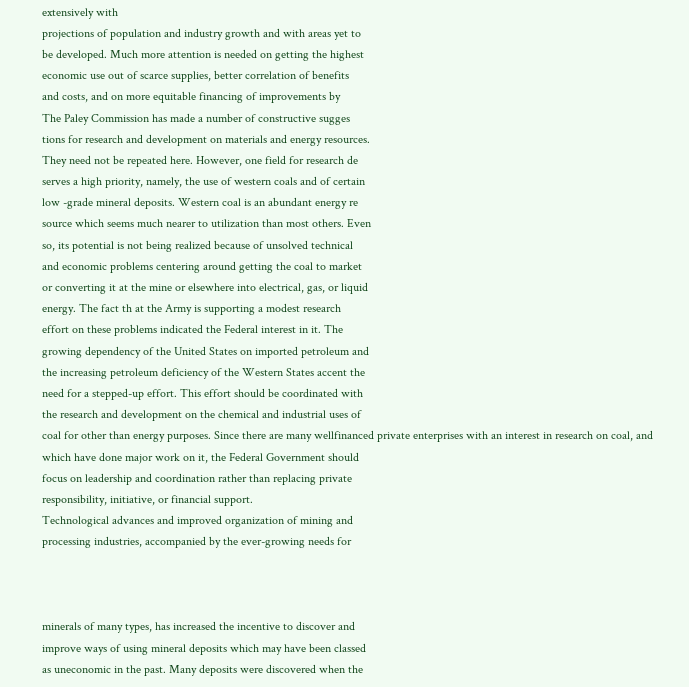extensively with
projections of population and industry growth and with areas yet to
be developed. Much more attention is needed on getting the highest
economic use out of scarce supplies, better correlation of benefits
and costs, and on more equitable financing of improvements by
The Paley Commission has made a number of constructive sugges
tions for research and development on materials and energy resources.
They need not be repeated here. However, one field for research de
serves a high priority, namely, the use of western coals and of certain
low -grade mineral deposits. Western coal is an abundant energy re
source which seems much nearer to utilization than most others. Even
so, its potential is not being realized because of unsolved technical
and economic problems centering around getting the coal to market
or converting it at the mine or elsewhere into electrical, gas, or liquid
energy. The fact th at the Army is supporting a modest research
effort on these problems indicated the Federal interest in it. The
growing dependency of the United States on imported petroleum and
the increasing petroleum deficiency of the Western States accent the
need for a stepped-up effort. This effort should be coordinated with
the research and development on the chemical and industrial uses of
coal for other than energy purposes. Since there are many wellfinanced private enterprises with an interest in research on coal, and
which have done major work on it, the Federal Government should
focus on leadership and coordination rather than replacing private
responsibility, initiative, or financial support.
Technological advances and improved organization of mining and
processing industries, accompanied by the ever-growing needs for



minerals of many types, has increased the incentive to discover and
improve ways of using mineral deposits which may have been classed
as uneconomic in the past. Many deposits were discovered when the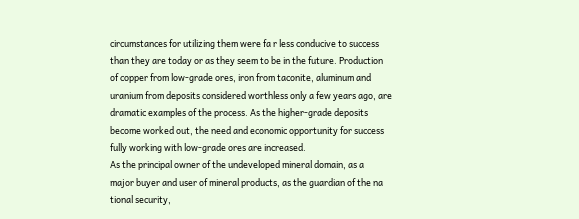circumstances for utilizing them were fa r less conducive to success
than they are today or as they seem to be in the future. Production
of copper from low-grade ores, iron from taconite, aluminum and
uranium from deposits considered worthless only a few years ago, are
dramatic examples of the process. As the higher-grade deposits
become worked out, the need and economic opportunity for success
fully working with low-grade ores are increased.
As the principal owner of the undeveloped mineral domain, as a
major buyer and user of mineral products, as the guardian of the na
tional security,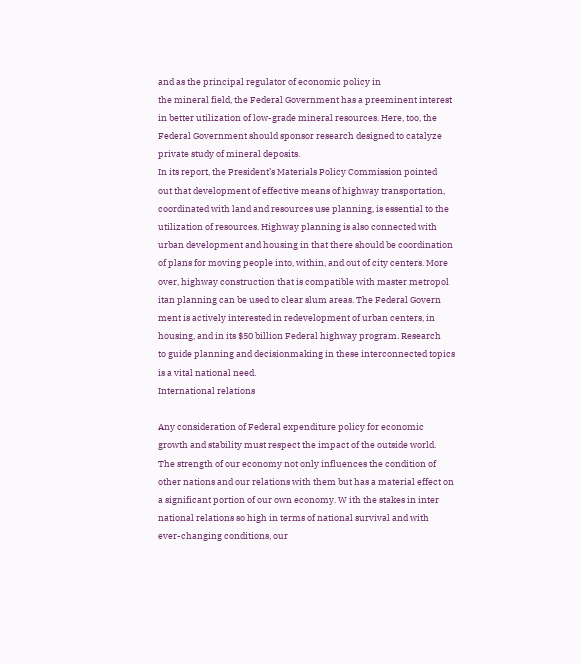and as the principal regulator of economic policy in
the mineral field, the Federal Government has a preeminent interest
in better utilization of low-grade mineral resources. Here, too, the
Federal Government should sponsor research designed to catalyze
private study of mineral deposits.
In its report, the President’s Materials Policy Commission pointed
out that development of effective means of highway transportation,
coordinated with land and resources use planning, is essential to the
utilization of resources. Highway planning is also connected with
urban development and housing in that there should be coordination
of plans for moving people into, within, and out of city centers. More
over, highway construction that is compatible with master metropol
itan planning can be used to clear slum areas. The Federal Govern
ment is actively interested in redevelopment of urban centers, in
housing, and in its $50 billion Federal highway program. Research
to guide planning and decisionmaking in these interconnected topics
is a vital national need.
International relations

Any consideration of Federal expenditure policy for economic
growth and stability must respect the impact of the outside world.
The strength of our economy not only influences the condition of
other nations and our relations with them but has a material effect on
a significant portion of our own economy. W ith the stakes in inter
national relations so high in terms of national survival and with
ever-changing conditions, our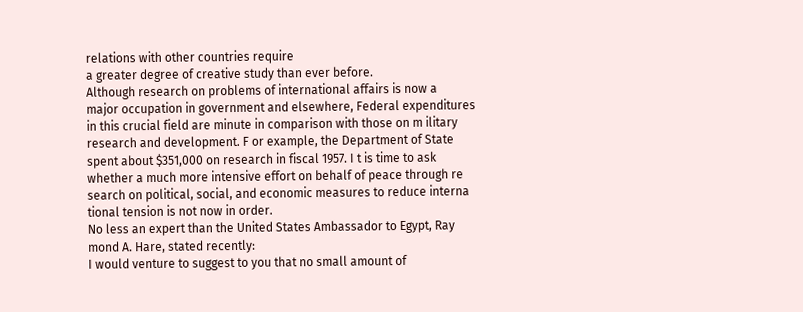relations with other countries require
a greater degree of creative study than ever before.
Although research on problems of international affairs is now a
major occupation in government and elsewhere, Federal expenditures
in this crucial field are minute in comparison with those on m ilitary
research and development. F or example, the Department of State
spent about $351,000 on research in fiscal 1957. I t is time to ask
whether a much more intensive effort on behalf of peace through re
search on political, social, and economic measures to reduce interna
tional tension is not now in order.
No less an expert than the United States Ambassador to Egypt, Ray
mond A. Hare, stated recently:
I would venture to suggest to you that no small amount of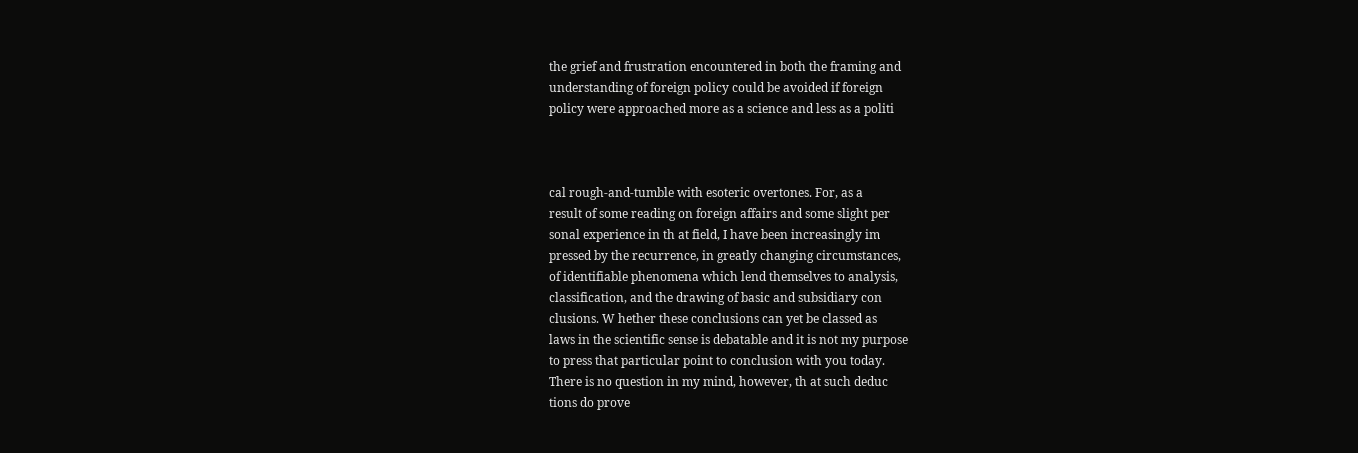the grief and frustration encountered in both the framing and
understanding of foreign policy could be avoided if foreign
policy were approached more as a science and less as a politi



cal rough-and-tumble with esoteric overtones. For, as a
result of some reading on foreign affairs and some slight per
sonal experience in th at field, I have been increasingly im
pressed by the recurrence, in greatly changing circumstances,
of identifiable phenomena which lend themselves to analysis,
classification, and the drawing of basic and subsidiary con
clusions. W hether these conclusions can yet be classed as
laws in the scientific sense is debatable and it is not my purpose
to press that particular point to conclusion with you today.
There is no question in my mind, however, th at such deduc
tions do prove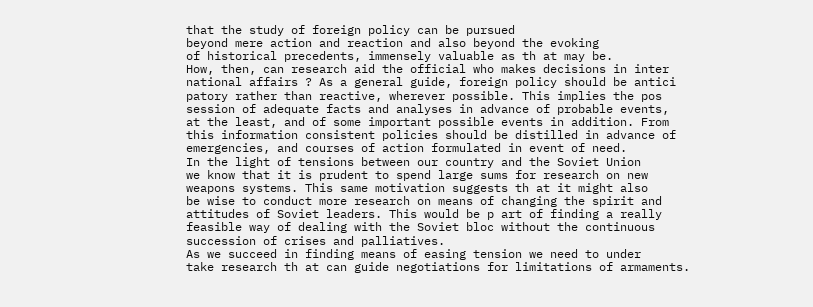that the study of foreign policy can be pursued
beyond mere action and reaction and also beyond the evoking
of historical precedents, immensely valuable as th at may be.
How, then, can research aid the official who makes decisions in inter
national affairs ? As a general guide, foreign policy should be antici
patory rather than reactive, wherever possible. This implies the pos
session of adequate facts and analyses in advance of probable events,
at the least, and of some important possible events in addition. From
this information consistent policies should be distilled in advance of
emergencies, and courses of action formulated in event of need.
In the light of tensions between our country and the Soviet Union
we know that it is prudent to spend large sums for research on new
weapons systems. This same motivation suggests th at it might also
be wise to conduct more research on means of changing the spirit and
attitudes of Soviet leaders. This would be p art of finding a really
feasible way of dealing with the Soviet bloc without the continuous
succession of crises and palliatives.
As we succeed in finding means of easing tension we need to under
take research th at can guide negotiations for limitations of armaments.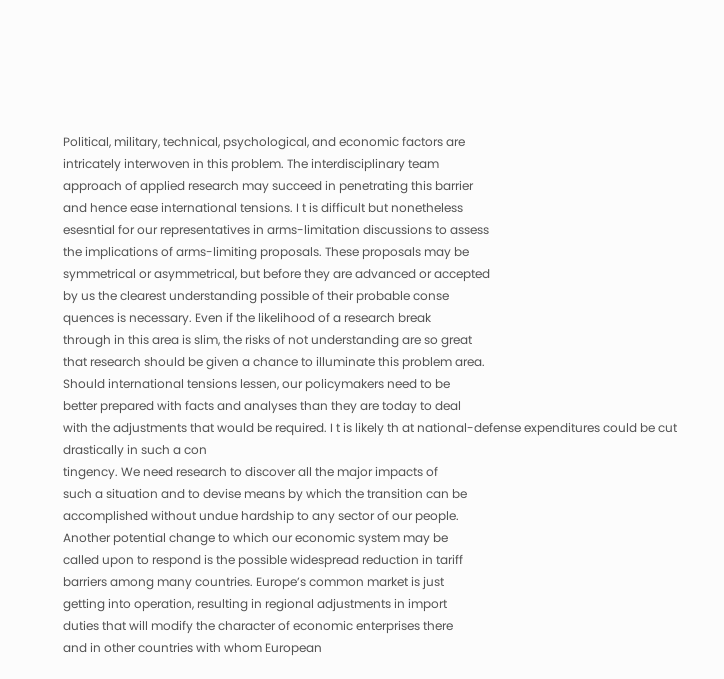Political, military, technical, psychological, and economic factors are
intricately interwoven in this problem. The interdisciplinary team
approach of applied research may succeed in penetrating this barrier
and hence ease international tensions. I t is difficult but nonetheless
esesntial for our representatives in arms-limitation discussions to assess
the implications of arms-limiting proposals. These proposals may be
symmetrical or asymmetrical, but before they are advanced or accepted
by us the clearest understanding possible of their probable conse
quences is necessary. Even if the likelihood of a research break
through in this area is slim, the risks of not understanding are so great
that research should be given a chance to illuminate this problem area.
Should international tensions lessen, our policymakers need to be
better prepared with facts and analyses than they are today to deal
with the adjustments that would be required. I t is likely th at national-defense expenditures could be cut drastically in such a con
tingency. We need research to discover all the major impacts of
such a situation and to devise means by which the transition can be
accomplished without undue hardship to any sector of our people.
Another potential change to which our economic system may be
called upon to respond is the possible widespread reduction in tariff
barriers among many countries. Europe’s common market is just
getting into operation, resulting in regional adjustments in import
duties that will modify the character of economic enterprises there
and in other countries with whom European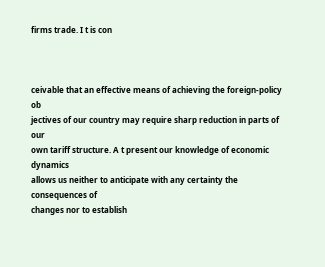firms trade. I t is con



ceivable that an effective means of achieving the foreign-policy ob
jectives of our country may require sharp reduction in parts of our
own tariff structure. A t present our knowledge of economic dynamics
allows us neither to anticipate with any certainty the consequences of
changes nor to establish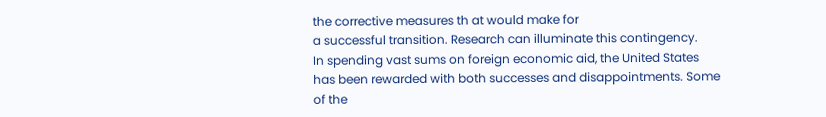the corrective measures th at would make for
a successful transition. Research can illuminate this contingency.
In spending vast sums on foreign economic aid, the United States
has been rewarded with both successes and disappointments. Some
of the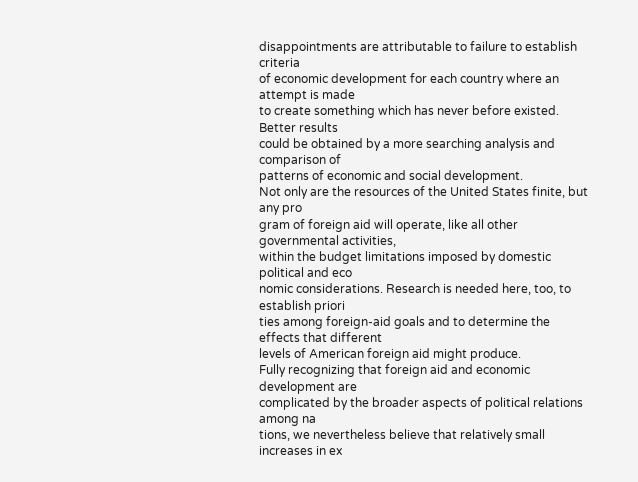disappointments are attributable to failure to establish criteria
of economic development for each country where an attempt is made
to create something which has never before existed. Better results
could be obtained by a more searching analysis and comparison of
patterns of economic and social development.
Not only are the resources of the United States finite, but any pro
gram of foreign aid will operate, like all other governmental activities,
within the budget limitations imposed by domestic political and eco
nomic considerations. Research is needed here, too, to establish priori
ties among foreign-aid goals and to determine the effects that different
levels of American foreign aid might produce.
Fully recognizing that foreign aid and economic development are
complicated by the broader aspects of political relations among na
tions, we nevertheless believe that relatively small increases in ex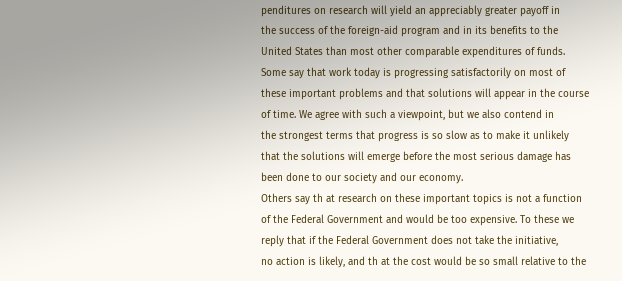penditures on research will yield an appreciably greater payoff in
the success of the foreign-aid program and in its benefits to the
United States than most other comparable expenditures of funds.
Some say that work today is progressing satisfactorily on most of
these important problems and that solutions will appear in the course
of time. We agree with such a viewpoint, but we also contend in
the strongest terms that progress is so slow as to make it unlikely
that the solutions will emerge before the most serious damage has
been done to our society and our economy.
Others say th at research on these important topics is not a function
of the Federal Government and would be too expensive. To these we
reply that if the Federal Government does not take the initiative,
no action is likely, and th at the cost would be so small relative to the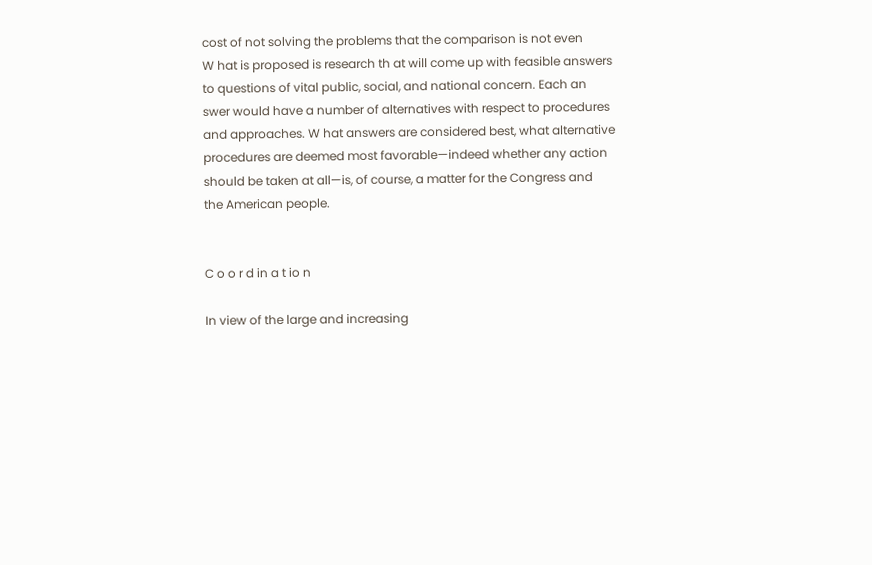cost of not solving the problems that the comparison is not even
W hat is proposed is research th at will come up with feasible answers
to questions of vital public, social, and national concern. Each an
swer would have a number of alternatives with respect to procedures
and approaches. W hat answers are considered best, what alternative
procedures are deemed most favorable—indeed whether any action
should be taken at all—is, of course, a matter for the Congress and
the American people.


C o o r d in a t io n

In view of the large and increasing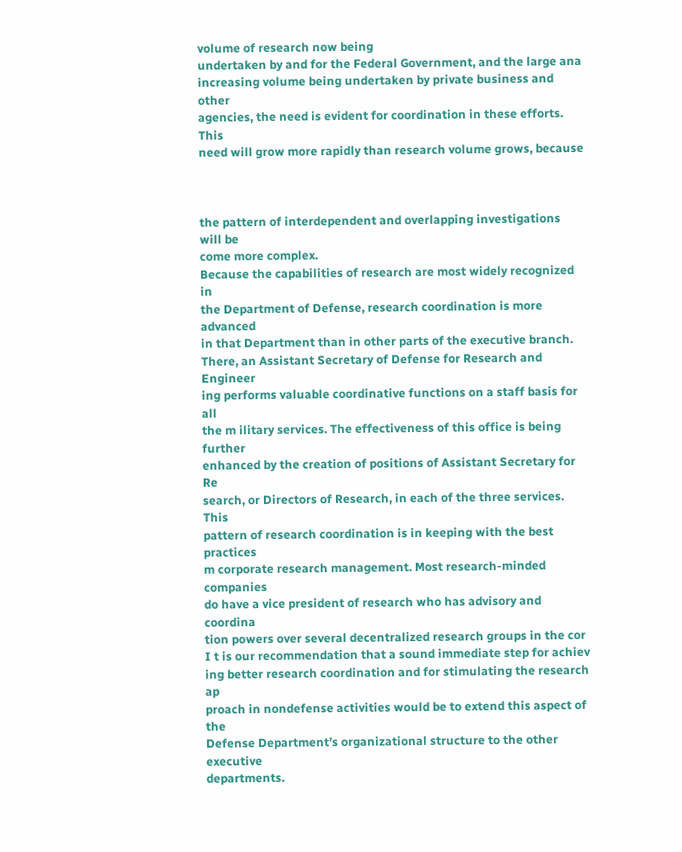volume of research now being
undertaken by and for the Federal Government, and the large ana
increasing volume being undertaken by private business and other
agencies, the need is evident for coordination in these efforts. This
need will grow more rapidly than research volume grows, because



the pattern of interdependent and overlapping investigations will be
come more complex.
Because the capabilities of research are most widely recognized in
the Department of Defense, research coordination is more advanced
in that Department than in other parts of the executive branch.
There, an Assistant Secretary of Defense for Research and Engineer
ing performs valuable coordinative functions on a staff basis for all
the m ilitary services. The effectiveness of this office is being further
enhanced by the creation of positions of Assistant Secretary for Re
search, or Directors of Research, in each of the three services. This
pattern of research coordination is in keeping with the best practices
m corporate research management. Most research-minded companies
do have a vice president of research who has advisory and coordina
tion powers over several decentralized research groups in the cor
I t is our recommendation that a sound immediate step for achiev
ing better research coordination and for stimulating the research ap
proach in nondefense activities would be to extend this aspect of the
Defense Department’s organizational structure to the other executive
departments.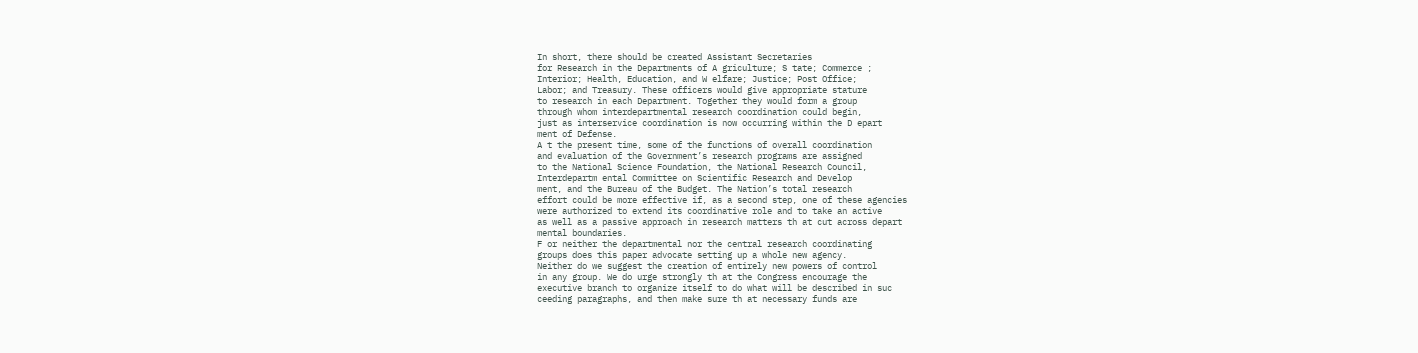In short, there should be created Assistant Secretaries
for Research in the Departments of A griculture; S tate; Commerce ;
Interior; Health, Education, and W elfare; Justice; Post Office;
Labor; and Treasury. These officers would give appropriate stature
to research in each Department. Together they would form a group
through whom interdepartmental research coordination could begin,
just as interservice coordination is now occurring within the D epart
ment of Defense.
A t the present time, some of the functions of overall coordination
and evaluation of the Government’s research programs are assigned
to the National Science Foundation, the National Research Council,
Interdepartm ental Committee on Scientific Research and Develop
ment, and the Bureau of the Budget. The Nation’s total research
effort could be more effective if, as a second step, one of these agencies
were authorized to extend its coordinative role and to take an active
as well as a passive approach in research matters th at cut across depart
mental boundaries.
F or neither the departmental nor the central research coordinating
groups does this paper advocate setting up a whole new agency.
Neither do we suggest the creation of entirely new powers of control
in any group. We do urge strongly th at the Congress encourage the
executive branch to organize itself to do what will be described in suc
ceeding paragraphs, and then make sure th at necessary funds are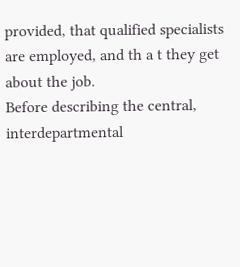provided, that qualified specialists are employed, and th a t they get
about the job.
Before describing the central, interdepartmental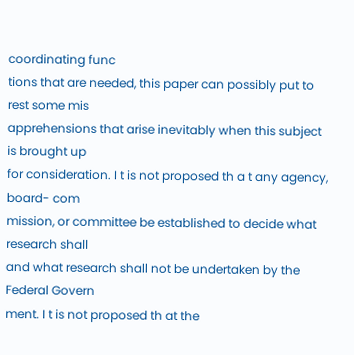coordinating func
tions that are needed, this paper can possibly put to rest some mis
apprehensions that arise inevitably when this subject is brought up
for consideration. I t is not proposed th a t any agency, board- com
mission, or committee be established to decide what research shall
and what research shall not be undertaken by the Federal Govern
ment. I t is not proposed th at the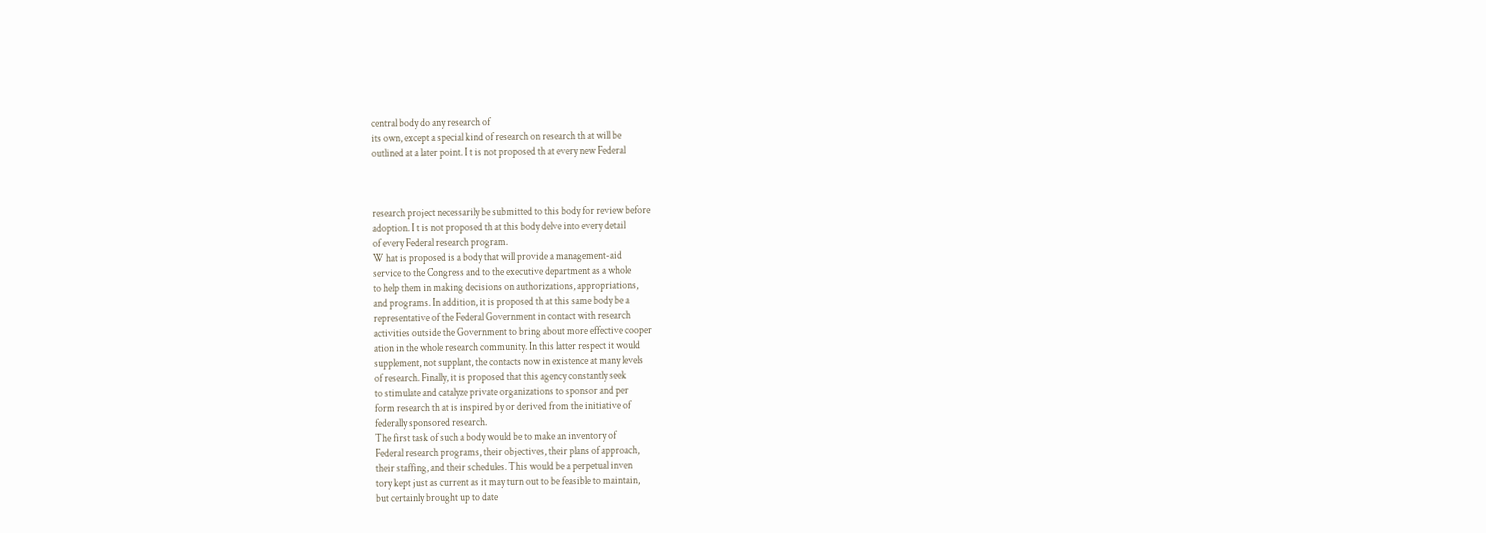central body do any research of
its own, except a special kind of research on research th at will be
outlined at a later point. I t is not proposed th at every new Federal



research project necessarily be submitted to this body for review before
adoption. I t is not proposed th at this body delve into every detail
of every Federal research program.
W hat is proposed is a body that will provide a management-aid
service to the Congress and to the executive department as a whole
to help them in making decisions on authorizations, appropriations,
and programs. In addition, it is proposed th at this same body be a
representative of the Federal Government in contact with research
activities outside the Government to bring about more effective cooper
ation in the whole research community. In this latter respect it would
supplement, not supplant, the contacts now in existence at many levels
of research. Finally, it is proposed that this agency constantly seek
to stimulate and catalyze private organizations to sponsor and per
form research th at is inspired by or derived from the initiative of
federally sponsored research.
The first task of such a body would be to make an inventory of
Federal research programs, their objectives, their plans of approach,
their staffing, and their schedules. This would be a perpetual inven
tory kept just as current as it may turn out to be feasible to maintain,
but certainly brought up to date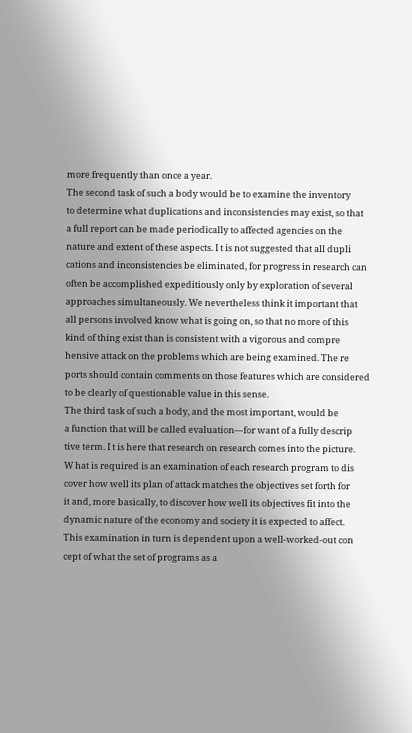more frequently than once a year.
The second task of such a body would be to examine the inventory
to determine what duplications and inconsistencies may exist, so that
a full report can be made periodically to affected agencies on the
nature and extent of these aspects. I t is not suggested that all dupli
cations and inconsistencies be eliminated, for progress in research can
often be accomplished expeditiously only by exploration of several
approaches simultaneously. We nevertheless think it important that
all persons involved know what is going on, so that no more of this
kind of thing exist than is consistent with a vigorous and compre
hensive attack on the problems which are being examined. The re
ports should contain comments on those features which are considered
to be clearly of questionable value in this sense.
The third task of such a body, and the most important, would be
a function that will be called evaluation—for want of a fully descrip
tive term. I t is here that research on research comes into the picture.
W hat is required is an examination of each research program to dis
cover how well its plan of attack matches the objectives set forth for
it and, more basically, to discover how well its objectives fit into the
dynamic nature of the economy and society it is expected to affect.
This examination in turn is dependent upon a well-worked-out con
cept of what the set of programs as a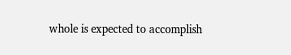whole is expected to accomplish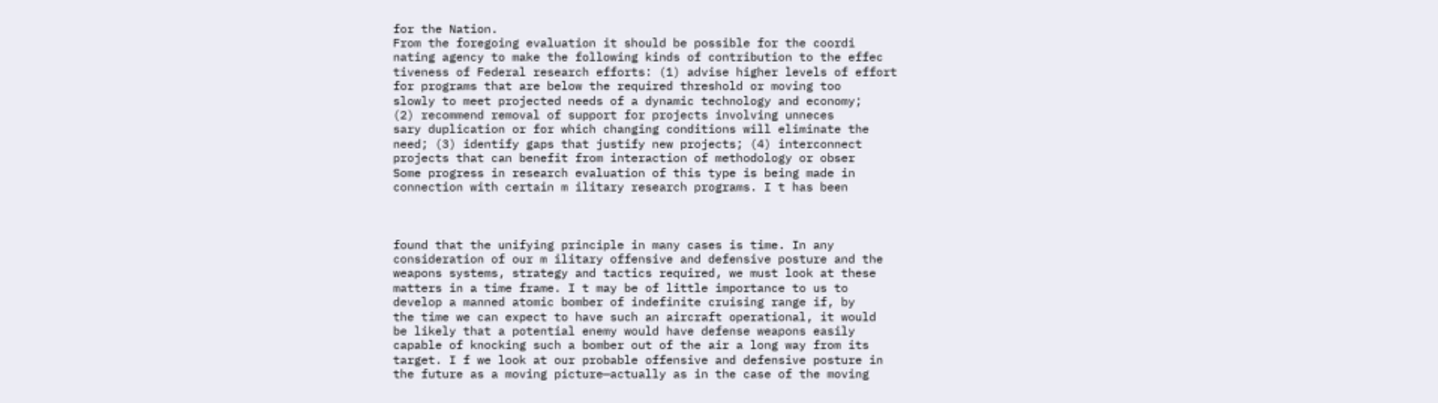for the Nation.
From the foregoing evaluation it should be possible for the coordi
nating agency to make the following kinds of contribution to the effec
tiveness of Federal research efforts: (1) advise higher levels of effort
for programs that are below the required threshold or moving too
slowly to meet projected needs of a dynamic technology and economy;
(2) recommend removal of support for projects involving unneces
sary duplication or for which changing conditions will eliminate the
need; (3) identify gaps that justify new projects; (4) interconnect
projects that can benefit from interaction of methodology or obser
Some progress in research evaluation of this type is being made in
connection with certain m ilitary research programs. I t has been



found that the unifying principle in many cases is time. In any
consideration of our m ilitary offensive and defensive posture and the
weapons systems, strategy and tactics required, we must look at these
matters in a time frame. I t may be of little importance to us to
develop a manned atomic bomber of indefinite cruising range if, by
the time we can expect to have such an aircraft operational, it would
be likely that a potential enemy would have defense weapons easily
capable of knocking such a bomber out of the air a long way from its
target. I f we look at our probable offensive and defensive posture in
the future as a moving picture—actually as in the case of the moving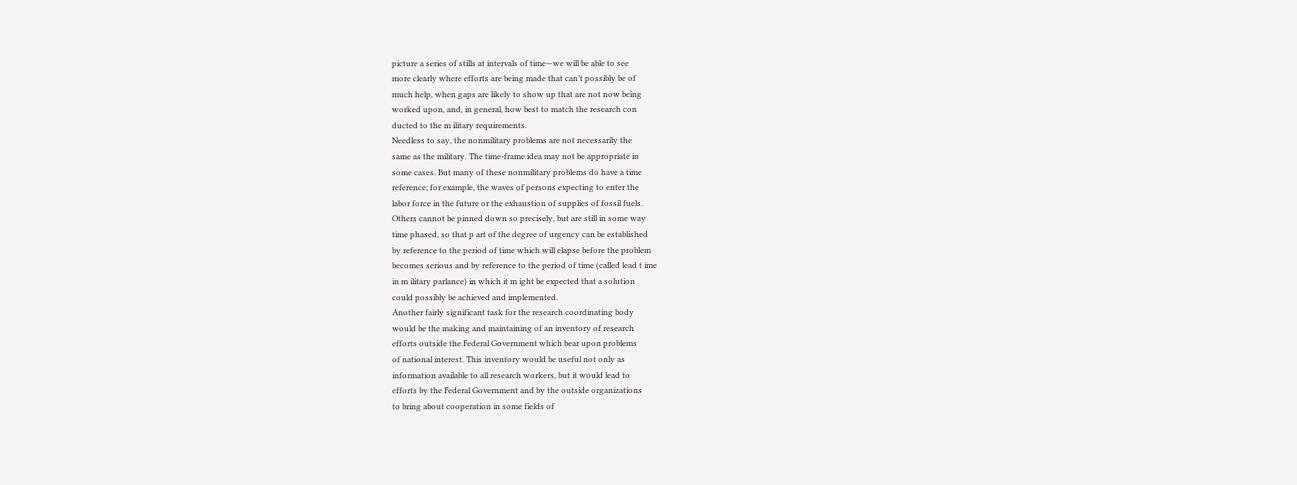picture a series of stills at intervals of time—we will be able to see
more clearly where efforts are being made that can’t possibly be of
much help, when gaps are likely to show up that are not now being
worked upon, and, in general, how best to match the research con
ducted to the m ilitary requirements.
Needless to say, the nonmilitary problems are not necessarily the
same as the military. The time-frame idea may not be appropriate in
some cases. But many of these nonmilitary problems do have a time
reference; for example, the waves of persons expecting to enter the
labor force in the future or the exhaustion of supplies of fossil fuels.
Others cannot be pinned down so precisely, but are still in some way
time phased, so that p art of the degree of urgency can be established
by reference to the period of time which will elapse before the problem
becomes serious and by reference to the period of time (called lead t ime
in m ilitary parlance) in which it m ight be expected that a solution
could possibly be achieved and implemented.
Another fairly significant task for the research coordinating body
would be the making and maintaining of an inventory of research
efforts outside the Federal Government which bear upon problems
of national interest. This inventory would be useful not only as
information available to all research workers, but it would lead to
efforts by the Federal Government and by the outside organizations
to bring about cooperation in some fields of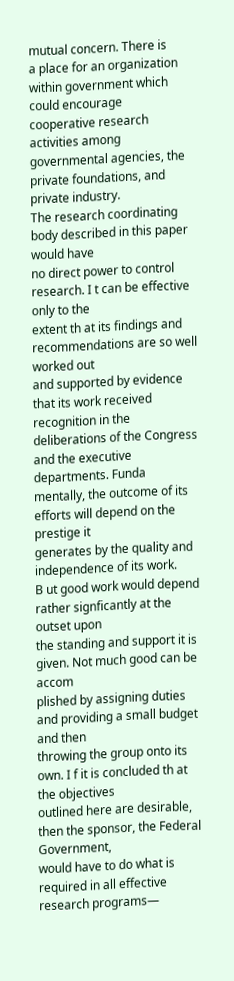mutual concern. There is
a place for an organization within government which could encourage
cooperative research activities among governmental agencies, the
private foundations, and private industry.
The research coordinating body described in this paper would have
no direct power to control research. I t can be effective only to the
extent th at its findings and recommendations are so well worked out
and supported by evidence that its work received recognition in the
deliberations of the Congress and the executive departments. Funda
mentally, the outcome of its efforts will depend on the prestige it
generates by the quality and independence of its work.
B ut good work would depend rather signficantly at the outset upon
the standing and support it is given. Not much good can be accom
plished by assigning duties and providing a small budget and then
throwing the group onto its own. I f it is concluded th at the objectives
outlined here are desirable, then the sponsor, the Federal Government,
would have to do what is required in all effective research programs—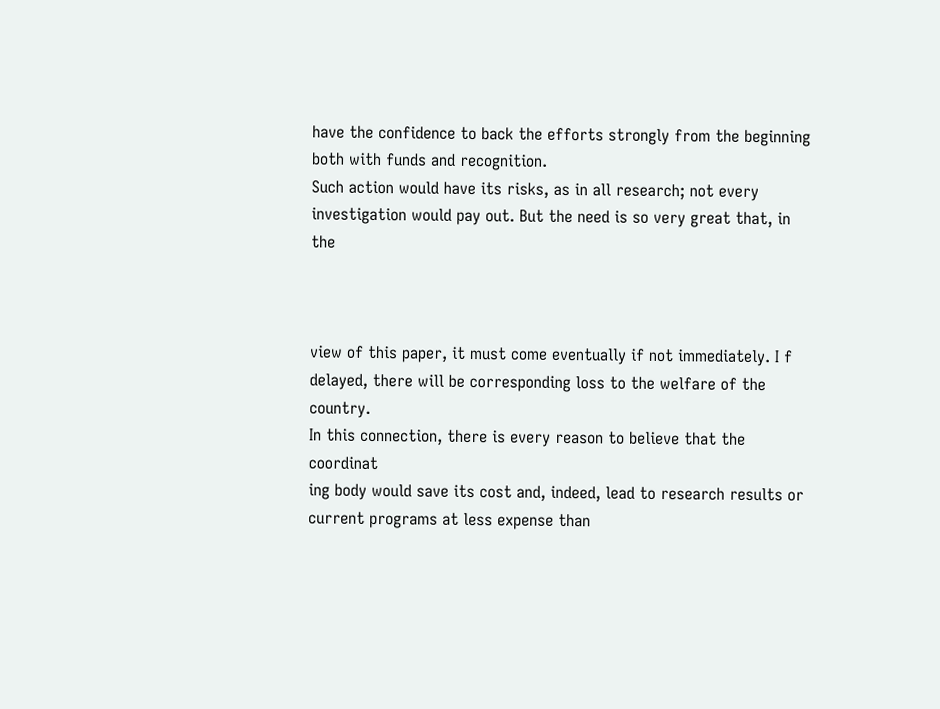have the confidence to back the efforts strongly from the beginning
both with funds and recognition.
Such action would have its risks, as in all research; not every
investigation would pay out. But the need is so very great that, in the



view of this paper, it must come eventually if not immediately. I f
delayed, there will be corresponding loss to the welfare of the country.
In this connection, there is every reason to believe that the coordinat
ing body would save its cost and, indeed, lead to research results or
current programs at less expense than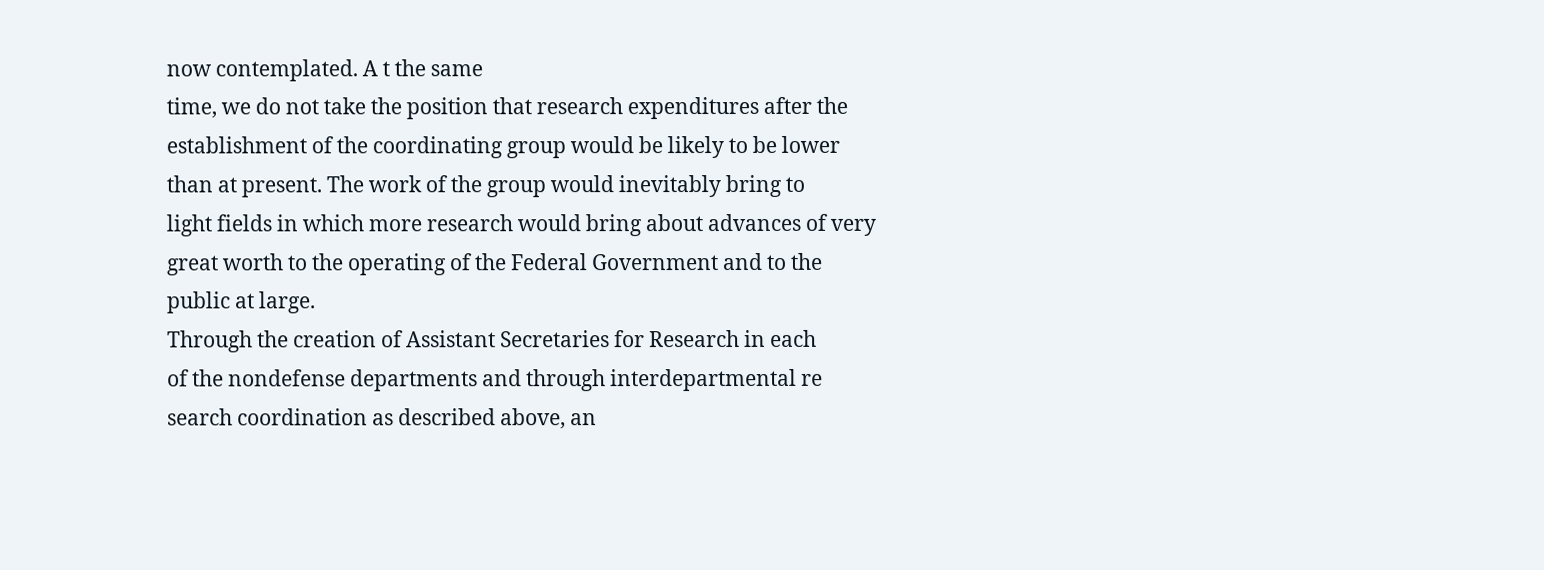now contemplated. A t the same
time, we do not take the position that research expenditures after the
establishment of the coordinating group would be likely to be lower
than at present. The work of the group would inevitably bring to
light fields in which more research would bring about advances of very
great worth to the operating of the Federal Government and to the
public at large.
Through the creation of Assistant Secretaries for Research in each
of the nondefense departments and through interdepartmental re
search coordination as described above, an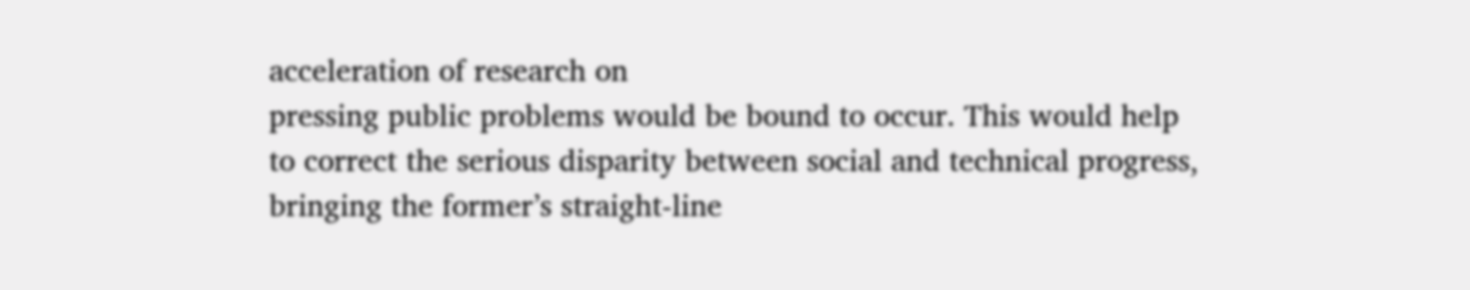acceleration of research on
pressing public problems would be bound to occur. This would help
to correct the serious disparity between social and technical progress,
bringing the former’s straight-line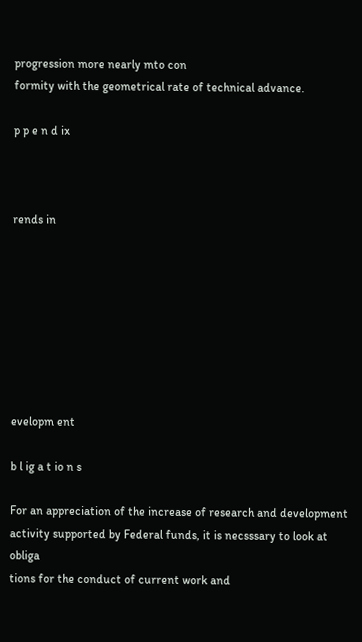progression more nearly mto con
formity with the geometrical rate of technical advance.

p p e n d ix



rends in








evelopm ent

b l ig a t io n s

For an appreciation of the increase of research and development
activity supported by Federal funds, it is necsssary to look at obliga
tions for the conduct of current work and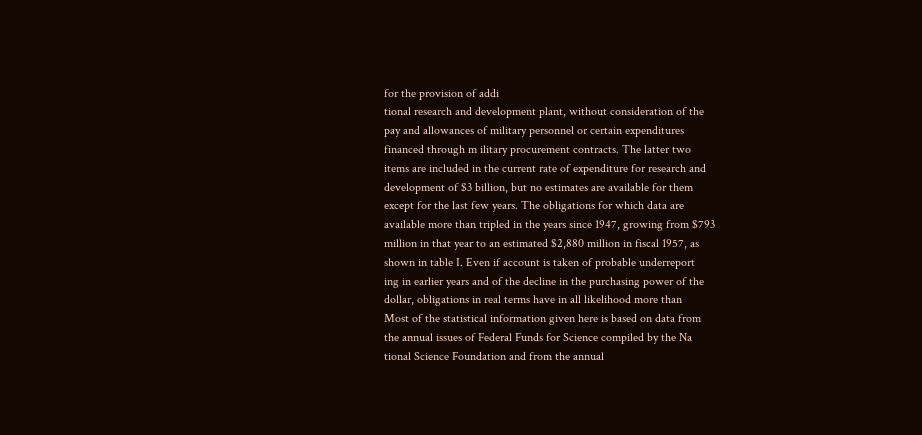for the provision of addi
tional research and development plant, without consideration of the
pay and allowances of military personnel or certain expenditures
financed through m ilitary procurement contracts. The latter two
items are included in the current rate of expenditure for research and
development of $3 billion, but no estimates are available for them
except for the last few years. The obligations for which data are
available more than tripled in the years since 1947, growing from $793
million in that year to an estimated $2,880 million in fiscal 1957, as
shown in table I. Even if account is taken of probable underreport
ing in earlier years and of the decline in the purchasing power of the
dollar, obligations in real terms have in all likelihood more than
Most of the statistical information given here is based on data from
the annual issues of Federal Funds for Science compiled by the Na
tional Science Foundation and from the annual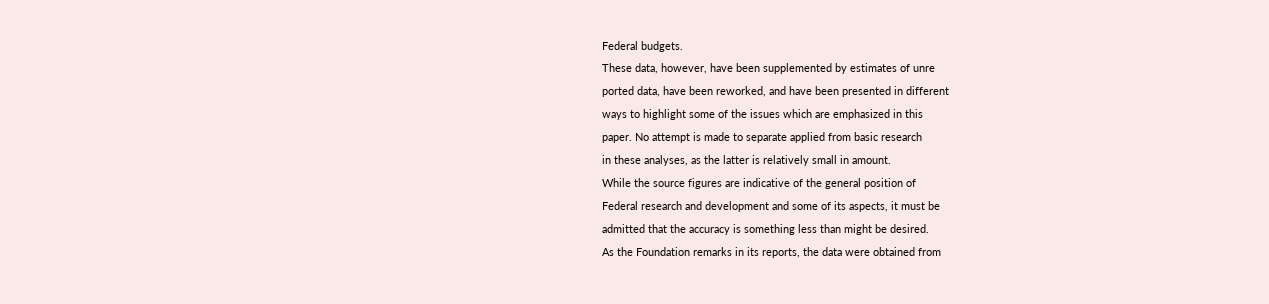Federal budgets.
These data, however, have been supplemented by estimates of unre
ported data, have been reworked, and have been presented in different
ways to highlight some of the issues which are emphasized in this
paper. No attempt is made to separate applied from basic research
in these analyses, as the latter is relatively small in amount.
While the source figures are indicative of the general position of
Federal research and development and some of its aspects, it must be
admitted that the accuracy is something less than might be desired.
As the Foundation remarks in its reports, the data were obtained from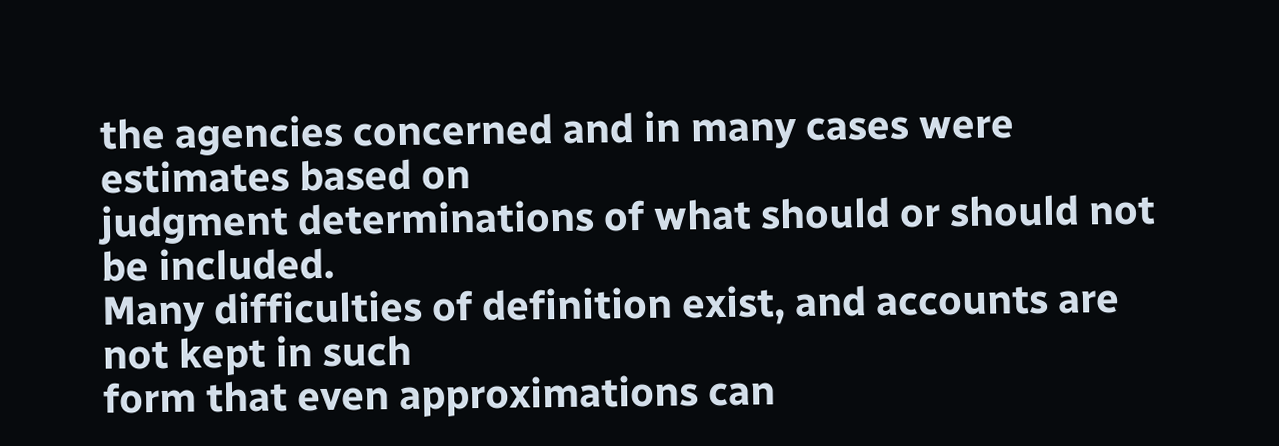the agencies concerned and in many cases were estimates based on
judgment determinations of what should or should not be included.
Many difficulties of definition exist, and accounts are not kept in such
form that even approximations can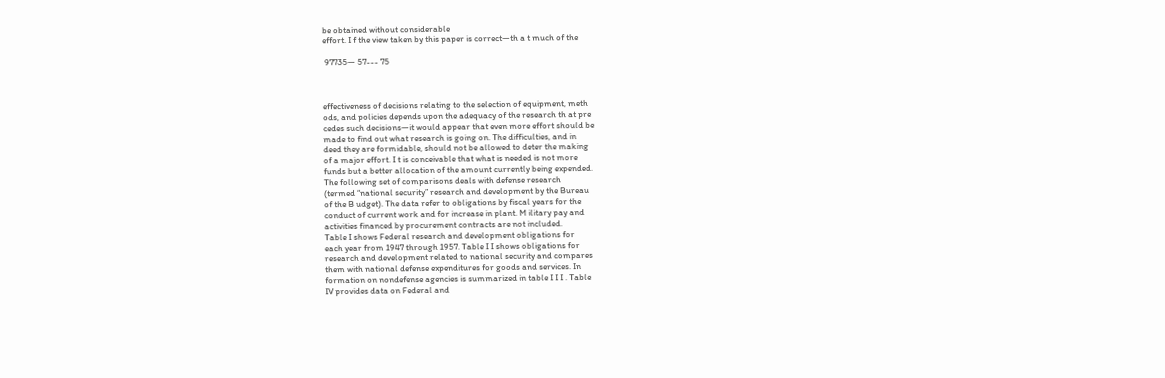be obtained without considerable
effort. I f the view taken by this paper is correct—th a t much of the

 97735— 57--- 75



effectiveness of decisions relating to the selection of equipment, meth
ods, and policies depends upon the adequacy of the research th at pre
cedes such decisions—it would appear that even more effort should be
made to find out what research is going on. The difficulties, and in
deed they are formidable, should not be allowed to deter the making
of a major effort. I t is conceivable that what is needed is not more
funds but a better allocation of the amount currently being expended.
The following set of comparisons deals with defense research
(termed “national security” research and development by the Bureau
of the B udget). The data refer to obligations by fiscal years for the
conduct of current work and for increase in plant. M ilitary pay and
activities financed by procurement contracts are not included.
Table I shows Federal research and development obligations for
each year from 1947 through 1957. Table I I shows obligations for
research and development related to national security and compares
them with national defense expenditures for goods and services. In
formation on nondefense agencies is summarized in table I I I . Table
IV provides data on Federal and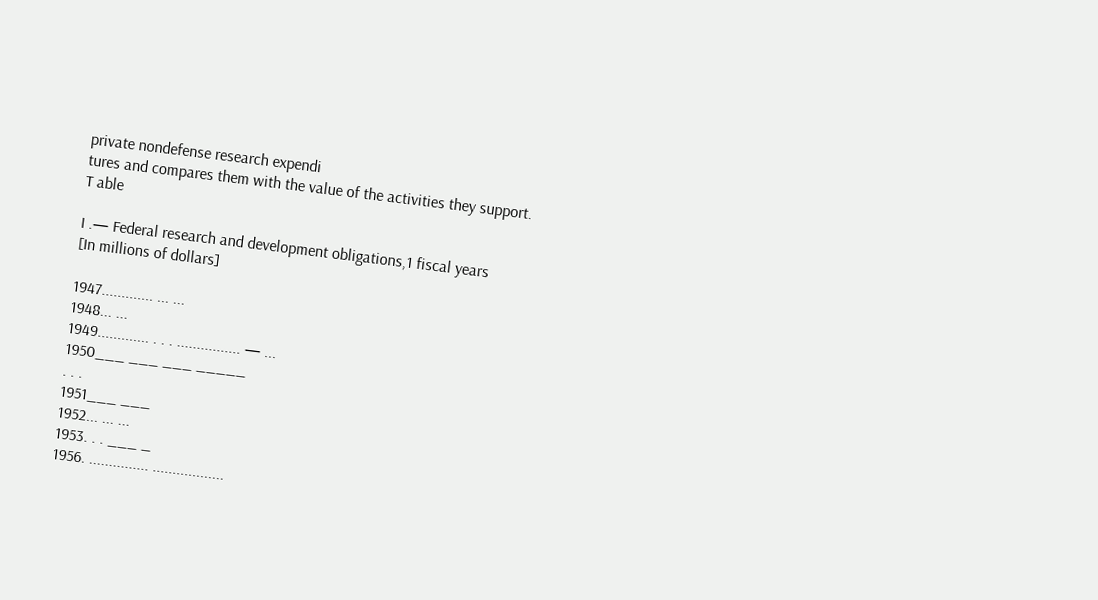private nondefense research expendi
tures and compares them with the value of the activities they support.
T able

I .— Federal research and development obligations,1 fiscal years
[In millions of dollars]

1947............. ... ...
1948... ...
1949............. . . . ................ — ...
1950___ ___ ___ _____
. . .
1951___ ___
1952... ... ...
1953. . . ___ _
1956. ............... ..................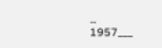...
1957___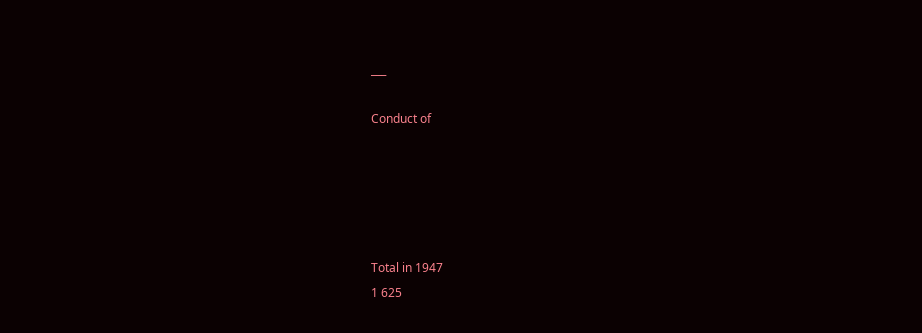___

Conduct of





Total in 1947
1 625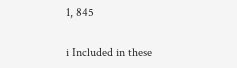1, 845

i Included in these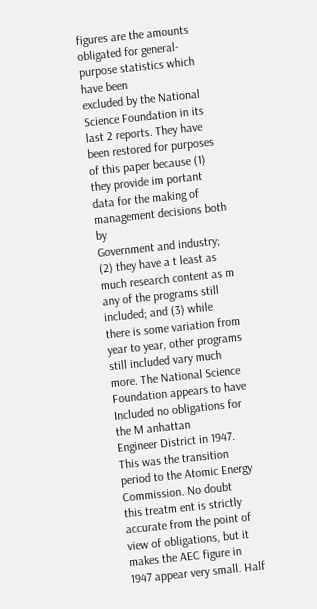figures are the amounts obligated for general-purpose statistics which have been
excluded by the National Science Foundation in its last 2 reports. They have been restored for purposes
of this paper because (1) they provide im portant data for the making of management decisions both by
Government and industry; (2) they have a t least as much research content as m any of the programs still
included; and (3) while there is some variation from year to year, other programs still included vary much
more. The National Science Foundation appears to have Included no obligations for the M anhattan
Engineer District in 1947. This was the transition period to the Atomic Energy Commission. No doubt
this treatm ent is strictly accurate from the point of view of obligations, but it makes the AEC figure in
1947 appear very small. Half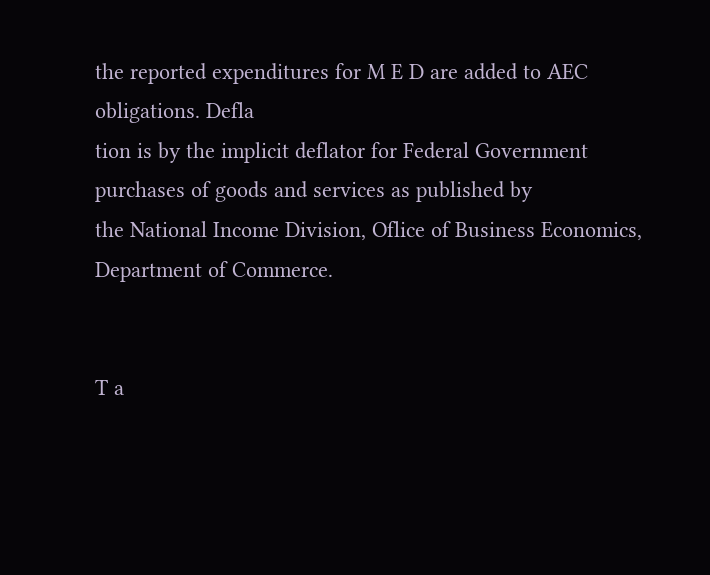the reported expenditures for M E D are added to AEC obligations. Defla
tion is by the implicit deflator for Federal Government purchases of goods and services as published by
the National Income Division, Oflice of Business Economics, Department of Commerce.


T a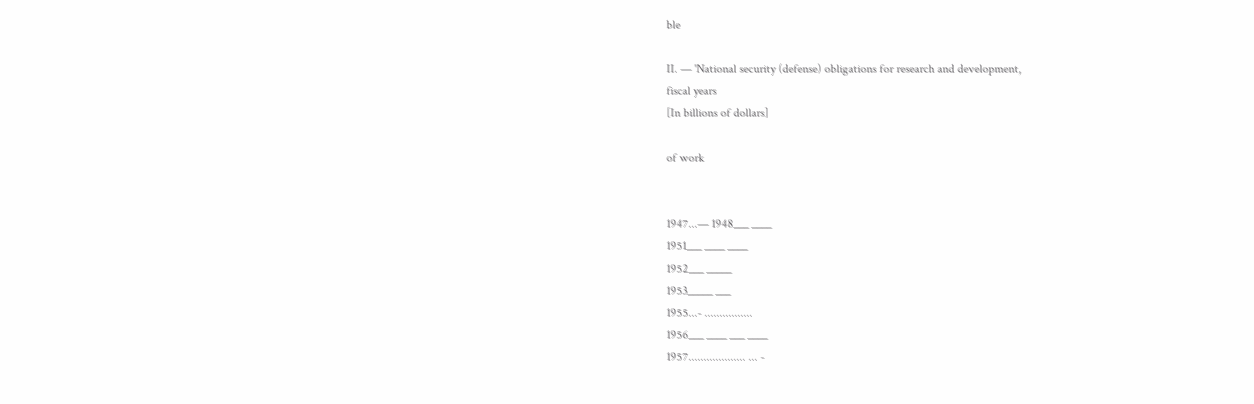ble

II. — 'National security (defense) obligations for research and development,
fiscal years
[In billions of dollars]

of work


1947...— 1948___ ____
1951___ ____ ____
1952___ _____
1953_____ ___
1955...- ................
1956___ ____ ___ ____
1957................... ... -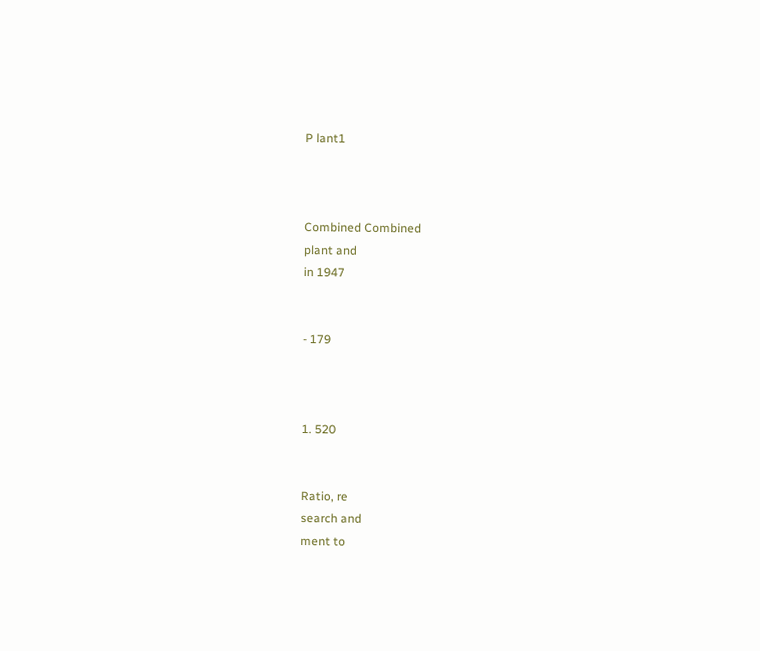P lant1



Combined Combined
plant and
in 1947


- 179



1. 520


Ratio, re
search and
ment to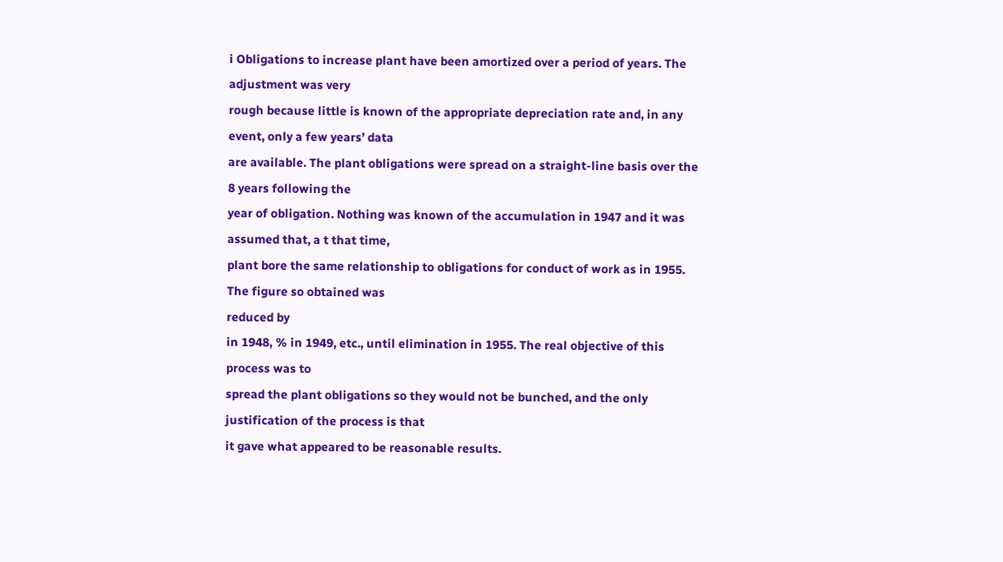i Obligations to increase plant have been amortized over a period of years. The adjustment was very
rough because little is known of the appropriate depreciation rate and, in any event, only a few years’ data
are available. The plant obligations were spread on a straight-line basis over the 8 years following the
year of obligation. Nothing was known of the accumulation in 1947 and it was assumed that, a t that time,
plant bore the same relationship to obligations for conduct of work as in 1955. The figure so obtained was
reduced by
in 1948, % in 1949, etc., until elimination in 1955. The real objective of this process was to
spread the plant obligations so they would not be bunched, and the only justification of the process is that
it gave what appeared to be reasonable results.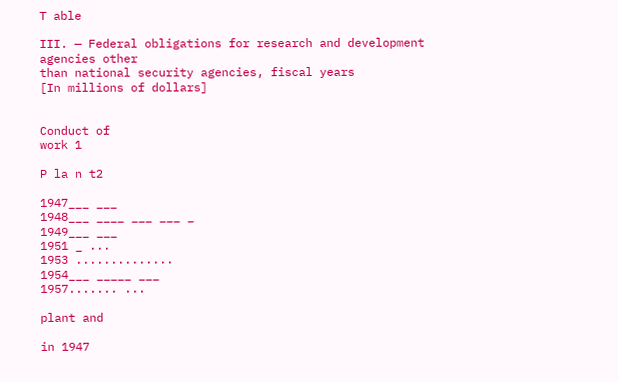T able

III. — Federal obligations for research and development agencies other
than national security agencies, fiscal years
[In millions of dollars]


Conduct of
work 1

P la n t2

1947___ ___
1948___ ____ ___ ___ _
1949___ ___
1951 _ ...
1953 ..............
1954___ _____ ___
1957....... ...

plant and

in 1947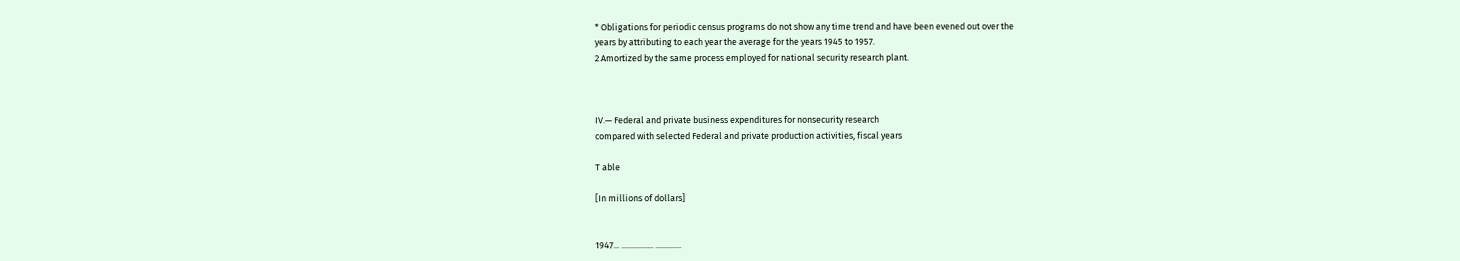* Obligations for periodic census programs do not show any time trend and have been evened out over the
years by attributing to each year the average for the years 1945 to 1957.
2 Amortized by the same process employed for national security research plant.



IV.— Federal and private business expenditures for nonsecurity research
compared with selected Federal and private production activities, fiscal years

T able

[In millions of dollars]


1947... ................ .............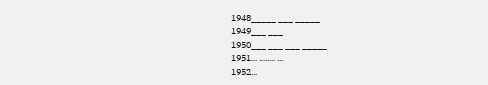1948_____ ___ _____
1949___ ___
1950___ ___ ___ _____
1951... ........ ...
1952...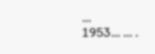...
1953... ... .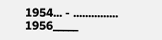1954... - ...............
1956_____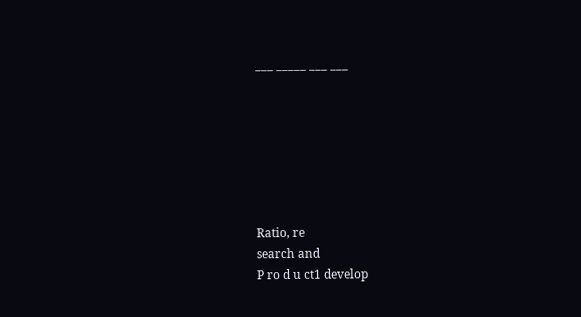___ _____ ___ ___







Ratio, re
search and
P ro d u ct1 develop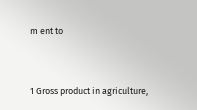m ent to


1 Gross product in agriculture,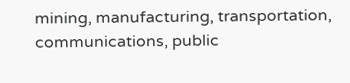mining, manufacturing, transportation, communications, public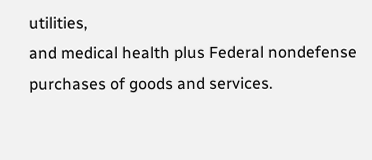utilities,
and medical health plus Federal nondefense purchases of goods and services.